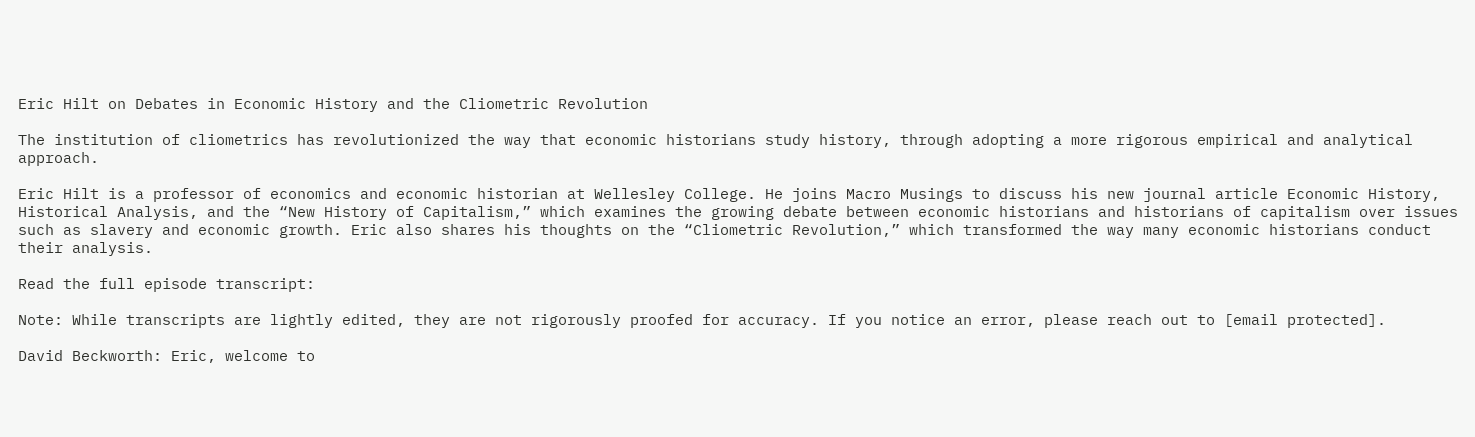Eric Hilt on Debates in Economic History and the Cliometric Revolution

The institution of cliometrics has revolutionized the way that economic historians study history, through adopting a more rigorous empirical and analytical approach.

Eric Hilt is a professor of economics and economic historian at Wellesley College. He joins Macro Musings to discuss his new journal article Economic History, Historical Analysis, and the “New History of Capitalism,” which examines the growing debate between economic historians and historians of capitalism over issues such as slavery and economic growth. Eric also shares his thoughts on the “Cliometric Revolution,” which transformed the way many economic historians conduct their analysis.

Read the full episode transcript:

Note: While transcripts are lightly edited, they are not rigorously proofed for accuracy. If you notice an error, please reach out to [email protected].

David Beckworth: Eric, welcome to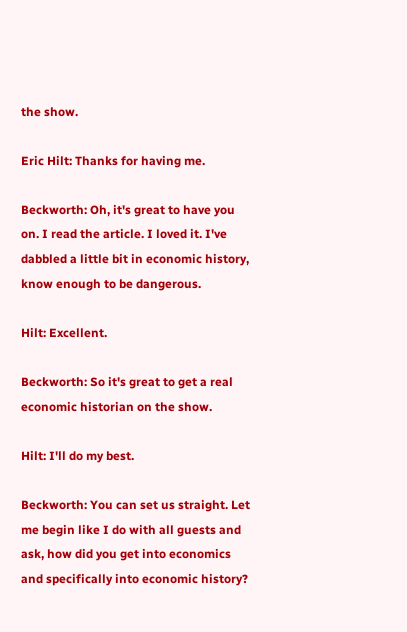the show.

Eric Hilt: Thanks for having me.

Beckworth: Oh, it's great to have you on. I read the article. I loved it. I've dabbled a little bit in economic history, know enough to be dangerous.

Hilt: Excellent.

Beckworth: So it's great to get a real economic historian on the show.

Hilt: I'll do my best.

Beckworth: You can set us straight. Let me begin like I do with all guests and ask, how did you get into economics and specifically into economic history?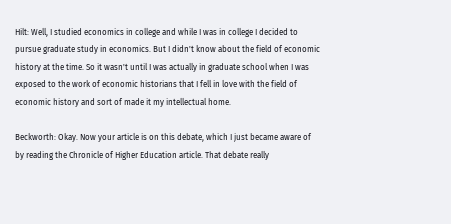Hilt: Well, I studied economics in college and while I was in college I decided to pursue graduate study in economics. But I didn't know about the field of economic history at the time. So it wasn't until I was actually in graduate school when I was exposed to the work of economic historians that I fell in love with the field of economic history and sort of made it my intellectual home.

Beckworth: Okay. Now your article is on this debate, which I just became aware of by reading the Chronicle of Higher Education article. That debate really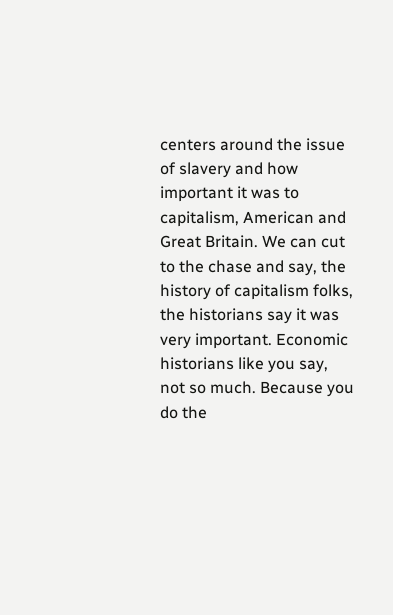centers around the issue of slavery and how important it was to capitalism, American and Great Britain. We can cut to the chase and say, the history of capitalism folks, the historians say it was very important. Economic historians like you say, not so much. Because you do the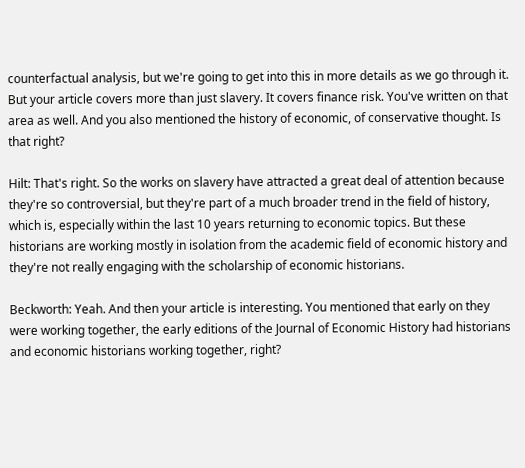counterfactual analysis, but we're going to get into this in more details as we go through it. But your article covers more than just slavery. It covers finance risk. You've written on that area as well. And you also mentioned the history of economic, of conservative thought. Is that right?

Hilt: That's right. So the works on slavery have attracted a great deal of attention because they're so controversial, but they're part of a much broader trend in the field of history, which is, especially within the last 10 years returning to economic topics. But these historians are working mostly in isolation from the academic field of economic history and they're not really engaging with the scholarship of economic historians.

Beckworth: Yeah. And then your article is interesting. You mentioned that early on they were working together, the early editions of the Journal of Economic History had historians and economic historians working together, right?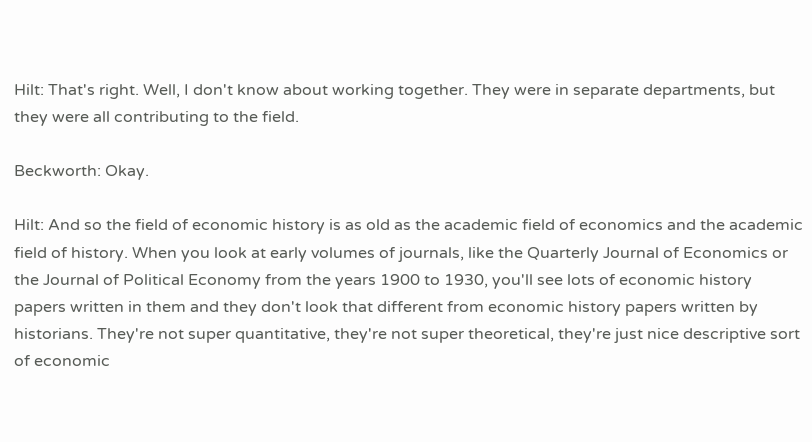Hilt: That's right. Well, I don't know about working together. They were in separate departments, but they were all contributing to the field.

Beckworth: Okay.

Hilt: And so the field of economic history is as old as the academic field of economics and the academic field of history. When you look at early volumes of journals, like the Quarterly Journal of Economics or the Journal of Political Economy from the years 1900 to 1930, you'll see lots of economic history papers written in them and they don't look that different from economic history papers written by historians. They're not super quantitative, they're not super theoretical, they're just nice descriptive sort of economic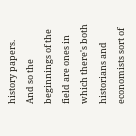history papers. And so the beginnings of the field are ones in which there's both historians and economists sort of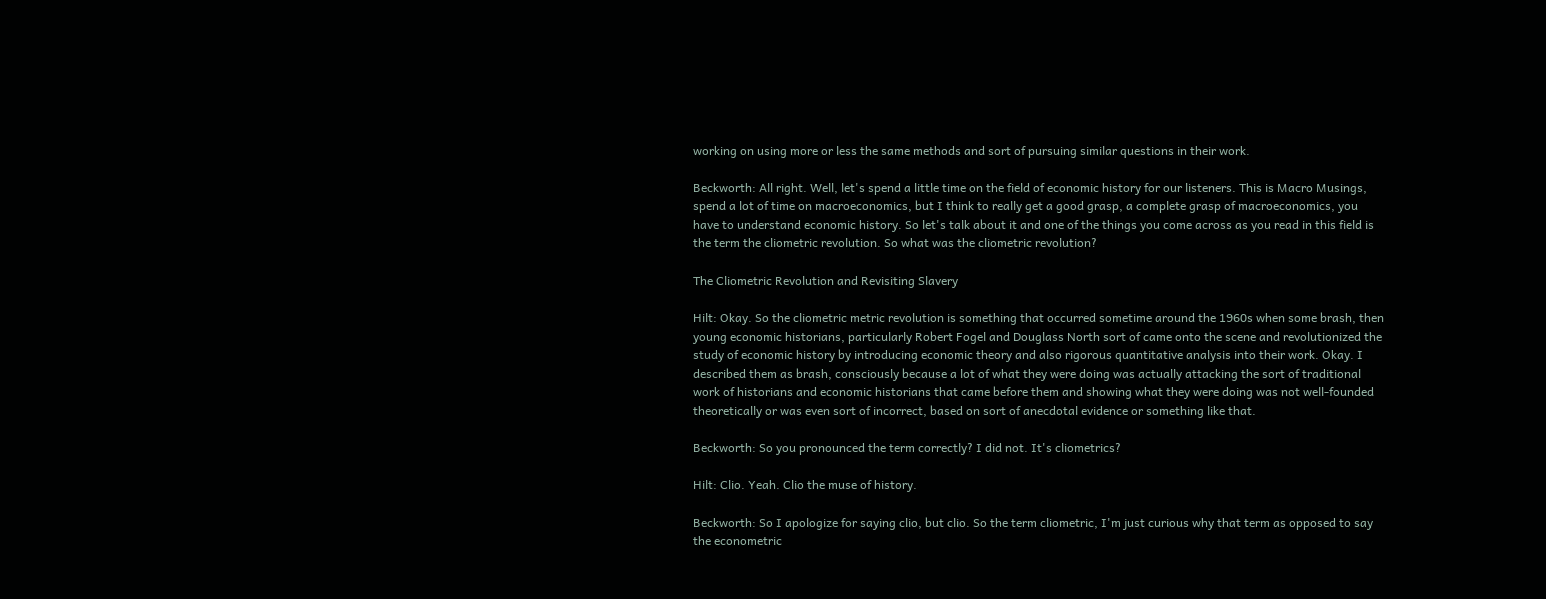working on using more or less the same methods and sort of pursuing similar questions in their work.

Beckworth: All right. Well, let's spend a little time on the field of economic history for our listeners. This is Macro Musings, spend a lot of time on macroeconomics, but I think to really get a good grasp, a complete grasp of macroeconomics, you have to understand economic history. So let's talk about it and one of the things you come across as you read in this field is the term the cliometric revolution. So what was the cliometric revolution?

The Cliometric Revolution and Revisiting Slavery

Hilt: Okay. So the cliometric metric revolution is something that occurred sometime around the 1960s when some brash, then young economic historians, particularly Robert Fogel and Douglass North sort of came onto the scene and revolutionized the study of economic history by introducing economic theory and also rigorous quantitative analysis into their work. Okay. I described them as brash, consciously because a lot of what they were doing was actually attacking the sort of traditional work of historians and economic historians that came before them and showing what they were doing was not well-founded theoretically or was even sort of incorrect, based on sort of anecdotal evidence or something like that.

Beckworth: So you pronounced the term correctly? I did not. It's cliometrics?

Hilt: Clio. Yeah. Clio the muse of history.

Beckworth: So I apologize for saying clio, but clio. So the term cliometric, I'm just curious why that term as opposed to say the econometric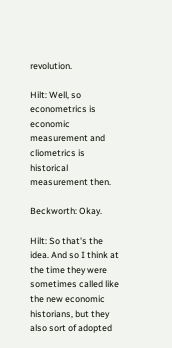revolution.

Hilt: Well, so econometrics is economic measurement and cliometrics is historical measurement then.

Beckworth: Okay.

Hilt: So that's the idea. And so I think at the time they were sometimes called like the new economic historians, but they also sort of adopted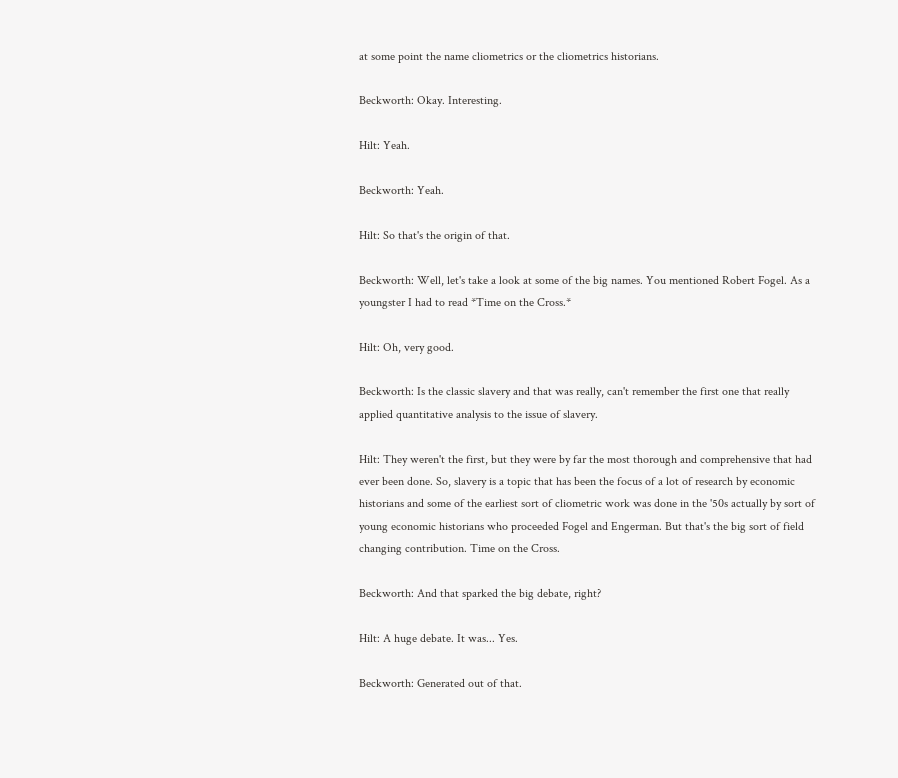at some point the name cliometrics or the cliometrics historians.

Beckworth: Okay. Interesting.

Hilt: Yeah.

Beckworth: Yeah.

Hilt: So that's the origin of that.

Beckworth: Well, let's take a look at some of the big names. You mentioned Robert Fogel. As a youngster I had to read *Time on the Cross.*

Hilt: Oh, very good.

Beckworth: Is the classic slavery and that was really, can't remember the first one that really applied quantitative analysis to the issue of slavery.

Hilt: They weren't the first, but they were by far the most thorough and comprehensive that had ever been done. So, slavery is a topic that has been the focus of a lot of research by economic historians and some of the earliest sort of cliometric work was done in the '50s actually by sort of young economic historians who proceeded Fogel and Engerman. But that's the big sort of field changing contribution. Time on the Cross.

Beckworth: And that sparked the big debate, right?

Hilt: A huge debate. It was... Yes.

Beckworth: Generated out of that.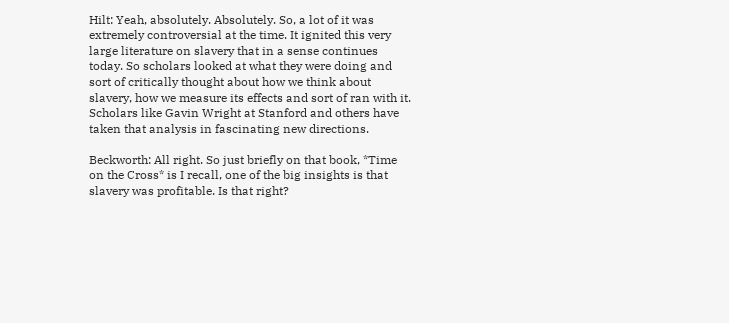Hilt: Yeah, absolutely. Absolutely. So, a lot of it was extremely controversial at the time. It ignited this very large literature on slavery that in a sense continues today. So scholars looked at what they were doing and sort of critically thought about how we think about slavery, how we measure its effects and sort of ran with it. Scholars like Gavin Wright at Stanford and others have taken that analysis in fascinating new directions.

Beckworth: All right. So just briefly on that book, *Time on the Cross* is I recall, one of the big insights is that slavery was profitable. Is that right?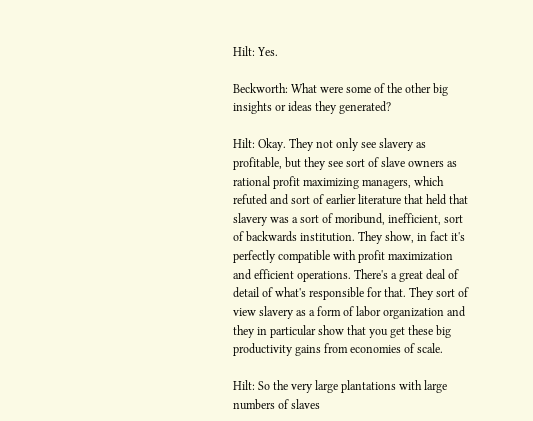Hilt: Yes.

Beckworth: What were some of the other big insights or ideas they generated?

Hilt: Okay. They not only see slavery as profitable, but they see sort of slave owners as rational profit maximizing managers, which refuted and sort of earlier literature that held that slavery was a sort of moribund, inefficient, sort of backwards institution. They show, in fact it's perfectly compatible with profit maximization and efficient operations. There's a great deal of detail of what's responsible for that. They sort of view slavery as a form of labor organization and they in particular show that you get these big productivity gains from economies of scale.

Hilt: So the very large plantations with large numbers of slaves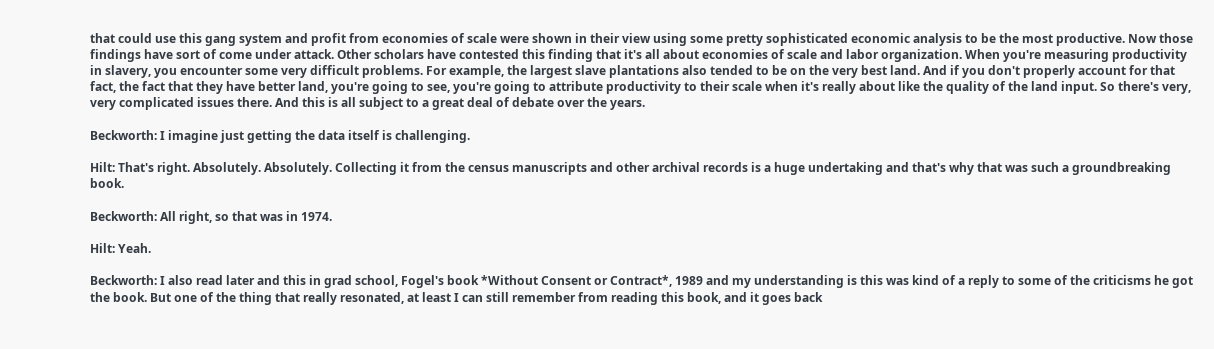that could use this gang system and profit from economies of scale were shown in their view using some pretty sophisticated economic analysis to be the most productive. Now those findings have sort of come under attack. Other scholars have contested this finding that it's all about economies of scale and labor organization. When you're measuring productivity in slavery, you encounter some very difficult problems. For example, the largest slave plantations also tended to be on the very best land. And if you don't properly account for that fact, the fact that they have better land, you're going to see, you're going to attribute productivity to their scale when it's really about like the quality of the land input. So there's very, very complicated issues there. And this is all subject to a great deal of debate over the years.

Beckworth: I imagine just getting the data itself is challenging.

Hilt: That's right. Absolutely. Absolutely. Collecting it from the census manuscripts and other archival records is a huge undertaking and that's why that was such a groundbreaking book.

Beckworth: All right, so that was in 1974.

Hilt: Yeah.

Beckworth: I also read later and this in grad school, Fogel's book *Without Consent or Contract*, 1989 and my understanding is this was kind of a reply to some of the criticisms he got the book. But one of the thing that really resonated, at least I can still remember from reading this book, and it goes back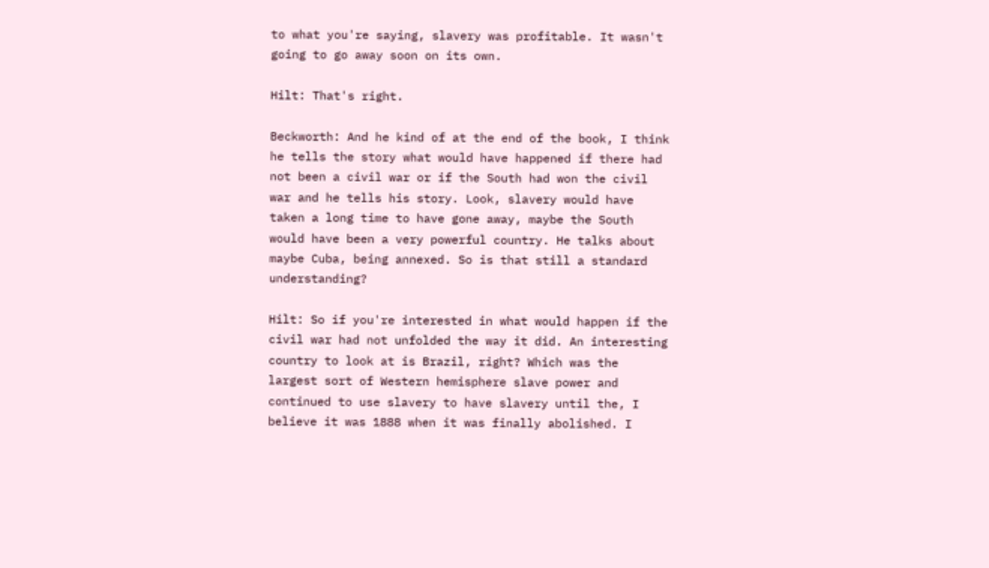to what you're saying, slavery was profitable. It wasn't going to go away soon on its own.

Hilt: That's right.

Beckworth: And he kind of at the end of the book, I think he tells the story what would have happened if there had not been a civil war or if the South had won the civil war and he tells his story. Look, slavery would have taken a long time to have gone away, maybe the South would have been a very powerful country. He talks about maybe Cuba, being annexed. So is that still a standard understanding?

Hilt: So if you're interested in what would happen if the civil war had not unfolded the way it did. An interesting country to look at is Brazil, right? Which was the largest sort of Western hemisphere slave power and continued to use slavery to have slavery until the, I believe it was 1888 when it was finally abolished. I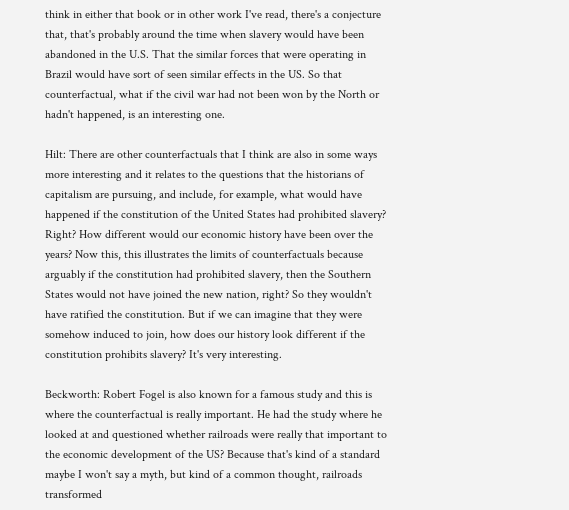think in either that book or in other work I've read, there's a conjecture that, that's probably around the time when slavery would have been abandoned in the U.S. That the similar forces that were operating in Brazil would have sort of seen similar effects in the US. So that counterfactual, what if the civil war had not been won by the North or hadn't happened, is an interesting one.

Hilt: There are other counterfactuals that I think are also in some ways more interesting and it relates to the questions that the historians of capitalism are pursuing, and include, for example, what would have happened if the constitution of the United States had prohibited slavery? Right? How different would our economic history have been over the years? Now this, this illustrates the limits of counterfactuals because arguably if the constitution had prohibited slavery, then the Southern States would not have joined the new nation, right? So they wouldn't have ratified the constitution. But if we can imagine that they were somehow induced to join, how does our history look different if the constitution prohibits slavery? It's very interesting.

Beckworth: Robert Fogel is also known for a famous study and this is where the counterfactual is really important. He had the study where he looked at and questioned whether railroads were really that important to the economic development of the US? Because that's kind of a standard maybe I won't say a myth, but kind of a common thought, railroads transformed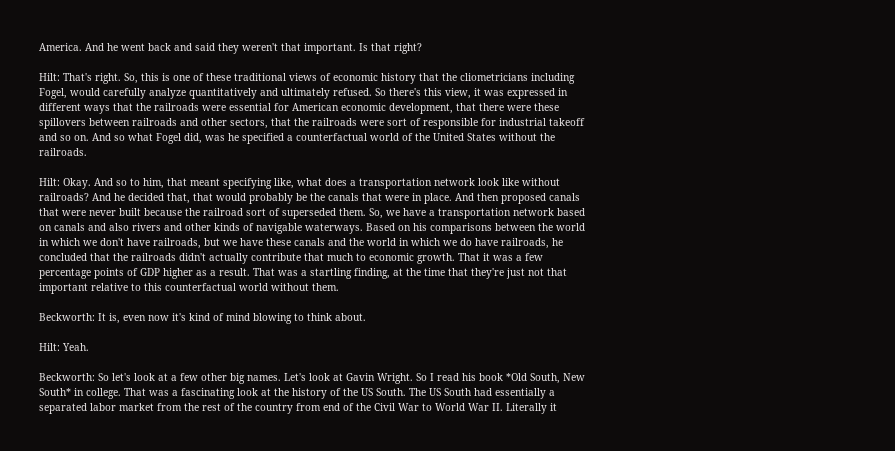America. And he went back and said they weren't that important. Is that right?

Hilt: That's right. So, this is one of these traditional views of economic history that the cliometricians including Fogel, would carefully analyze quantitatively and ultimately refused. So there's this view, it was expressed in different ways that the railroads were essential for American economic development, that there were these spillovers between railroads and other sectors, that the railroads were sort of responsible for industrial takeoff and so on. And so what Fogel did, was he specified a counterfactual world of the United States without the railroads.

Hilt: Okay. And so to him, that meant specifying like, what does a transportation network look like without railroads? And he decided that, that would probably be the canals that were in place. And then proposed canals that were never built because the railroad sort of superseded them. So, we have a transportation network based on canals and also rivers and other kinds of navigable waterways. Based on his comparisons between the world in which we don't have railroads, but we have these canals and the world in which we do have railroads, he concluded that the railroads didn't actually contribute that much to economic growth. That it was a few percentage points of GDP higher as a result. That was a startling finding, at the time that they're just not that important relative to this counterfactual world without them.

Beckworth: It is, even now it's kind of mind blowing to think about.

Hilt: Yeah.

Beckworth: So let's look at a few other big names. Let's look at Gavin Wright. So I read his book *Old South, New South* in college. That was a fascinating look at the history of the US South. The US South had essentially a separated labor market from the rest of the country from end of the Civil War to World War II. Literally it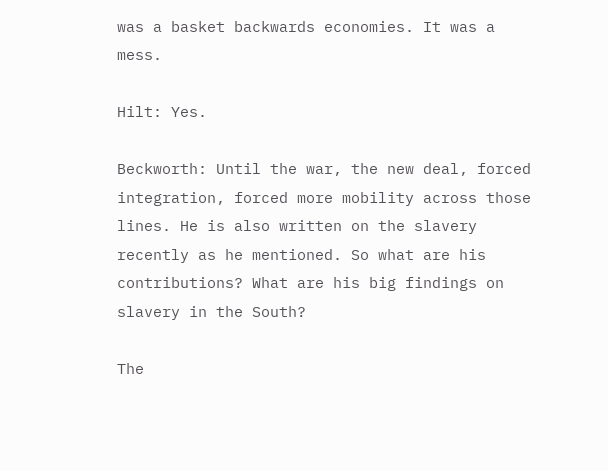was a basket backwards economies. It was a mess.

Hilt: Yes.

Beckworth: Until the war, the new deal, forced integration, forced more mobility across those lines. He is also written on the slavery recently as he mentioned. So what are his contributions? What are his big findings on slavery in the South?

The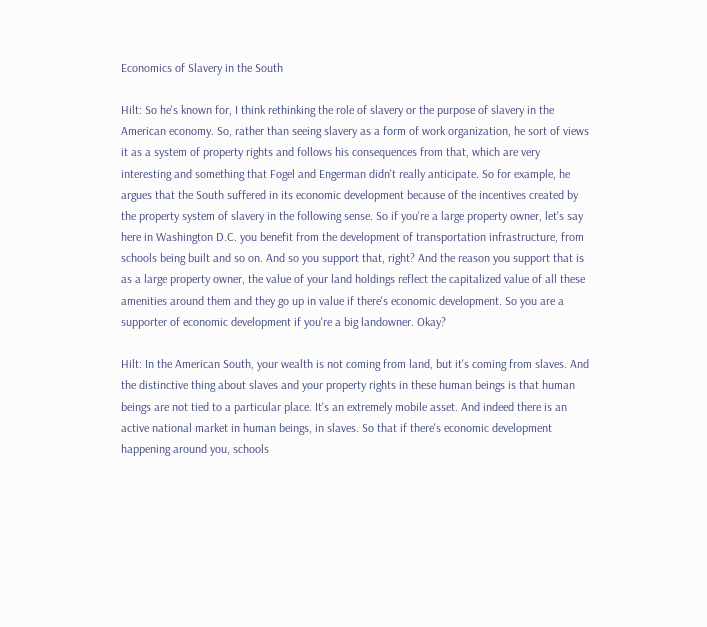Economics of Slavery in the South

Hilt: So he's known for, I think rethinking the role of slavery or the purpose of slavery in the American economy. So, rather than seeing slavery as a form of work organization, he sort of views it as a system of property rights and follows his consequences from that, which are very interesting and something that Fogel and Engerman didn't really anticipate. So for example, he argues that the South suffered in its economic development because of the incentives created by the property system of slavery in the following sense. So if you're a large property owner, let's say here in Washington D.C. you benefit from the development of transportation infrastructure, from schools being built and so on. And so you support that, right? And the reason you support that is as a large property owner, the value of your land holdings reflect the capitalized value of all these amenities around them and they go up in value if there's economic development. So you are a supporter of economic development if you're a big landowner. Okay?

Hilt: In the American South, your wealth is not coming from land, but it's coming from slaves. And the distinctive thing about slaves and your property rights in these human beings is that human beings are not tied to a particular place. It's an extremely mobile asset. And indeed there is an active national market in human beings, in slaves. So that if there's economic development happening around you, schools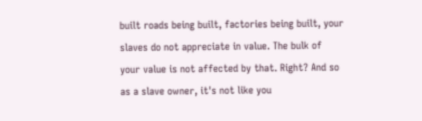built roads being built, factories being built, your slaves do not appreciate in value. The bulk of your value is not affected by that. Right? And so as a slave owner, it's not like you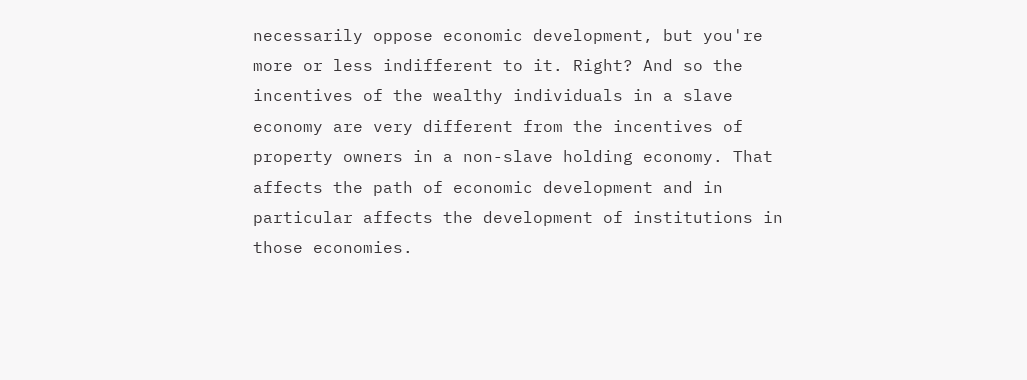necessarily oppose economic development, but you're more or less indifferent to it. Right? And so the incentives of the wealthy individuals in a slave economy are very different from the incentives of property owners in a non-slave holding economy. That affects the path of economic development and in particular affects the development of institutions in those economies.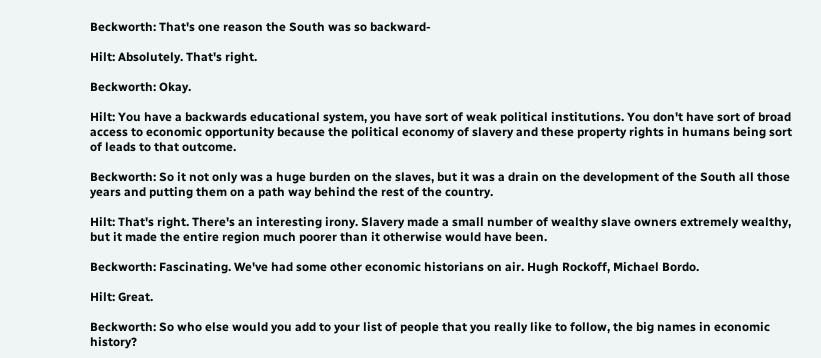Beckworth: That's one reason the South was so backward-

Hilt: Absolutely. That's right.

Beckworth: Okay.

Hilt: You have a backwards educational system, you have sort of weak political institutions. You don't have sort of broad access to economic opportunity because the political economy of slavery and these property rights in humans being sort of leads to that outcome.

Beckworth: So it not only was a huge burden on the slaves, but it was a drain on the development of the South all those years and putting them on a path way behind the rest of the country.

Hilt: That's right. There's an interesting irony. Slavery made a small number of wealthy slave owners extremely wealthy, but it made the entire region much poorer than it otherwise would have been.

Beckworth: Fascinating. We've had some other economic historians on air. Hugh Rockoff, Michael Bordo.

Hilt: Great.

Beckworth: So who else would you add to your list of people that you really like to follow, the big names in economic history?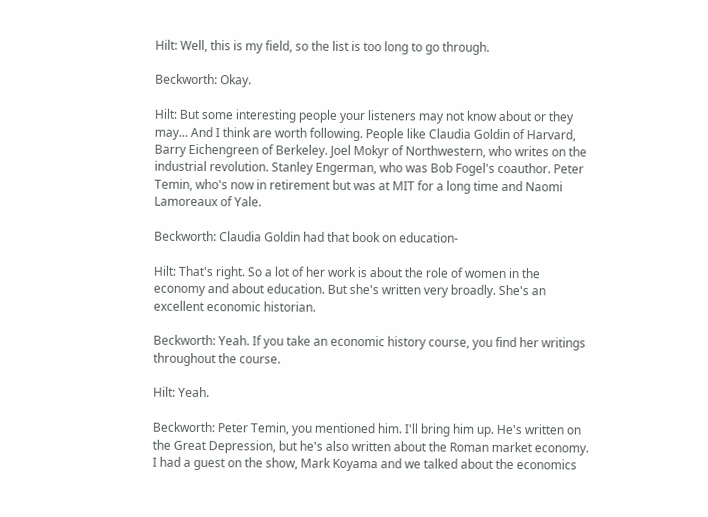Hilt: Well, this is my field, so the list is too long to go through.

Beckworth: Okay.

Hilt: But some interesting people your listeners may not know about or they may... And I think are worth following. People like Claudia Goldin of Harvard, Barry Eichengreen of Berkeley. Joel Mokyr of Northwestern, who writes on the industrial revolution. Stanley Engerman, who was Bob Fogel's coauthor. Peter Temin, who's now in retirement but was at MIT for a long time and Naomi Lamoreaux of Yale.

Beckworth: Claudia Goldin had that book on education-

Hilt: That's right. So a lot of her work is about the role of women in the economy and about education. But she's written very broadly. She's an excellent economic historian.

Beckworth: Yeah. If you take an economic history course, you find her writings throughout the course.

Hilt: Yeah.

Beckworth: Peter Temin, you mentioned him. I'll bring him up. He's written on the Great Depression, but he's also written about the Roman market economy. I had a guest on the show, Mark Koyama and we talked about the economics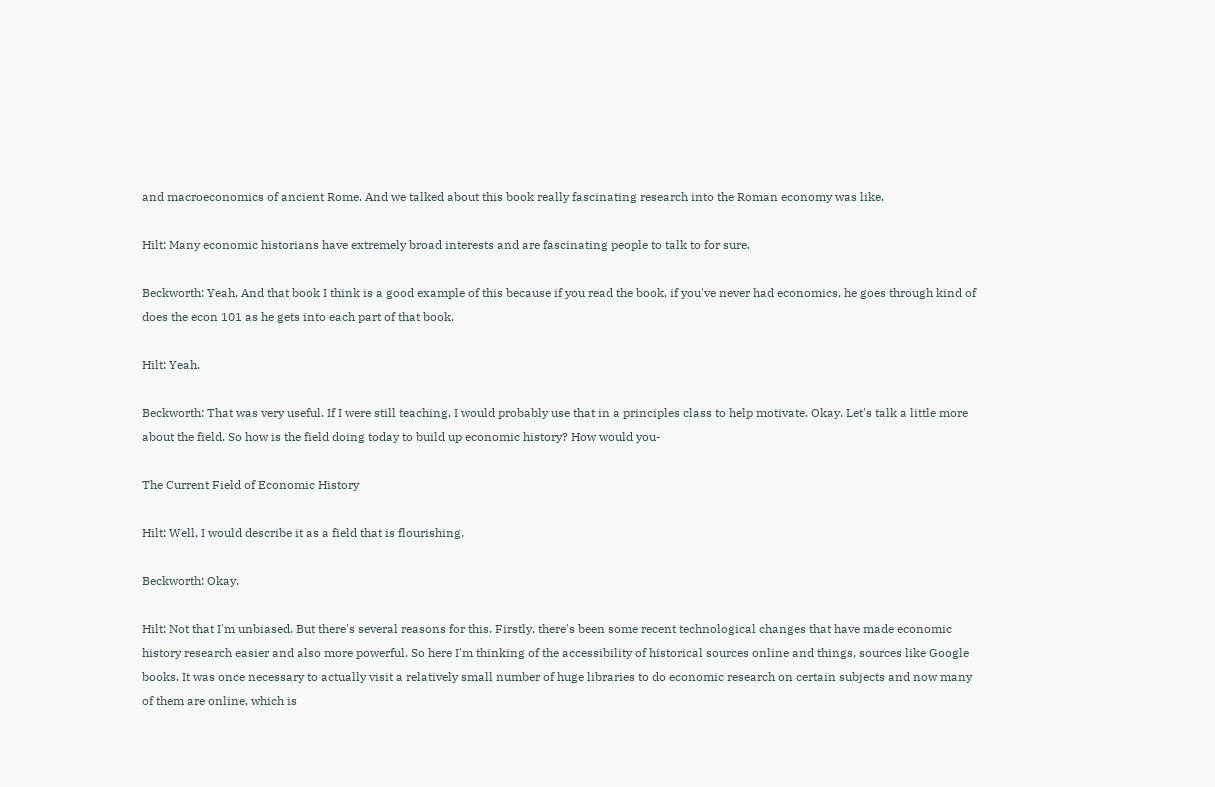and macroeconomics of ancient Rome. And we talked about this book really fascinating research into the Roman economy was like.

Hilt: Many economic historians have extremely broad interests and are fascinating people to talk to for sure.

Beckworth: Yeah. And that book I think is a good example of this because if you read the book, if you've never had economics, he goes through kind of does the econ 101 as he gets into each part of that book.

Hilt: Yeah.

Beckworth: That was very useful. If I were still teaching, I would probably use that in a principles class to help motivate. Okay. Let's talk a little more about the field. So how is the field doing today to build up economic history? How would you-

The Current Field of Economic History

Hilt: Well, I would describe it as a field that is flourishing.

Beckworth: Okay.

Hilt: Not that I'm unbiased. But there's several reasons for this. Firstly, there's been some recent technological changes that have made economic history research easier and also more powerful. So here I'm thinking of the accessibility of historical sources online and things, sources like Google books. It was once necessary to actually visit a relatively small number of huge libraries to do economic research on certain subjects and now many of them are online, which is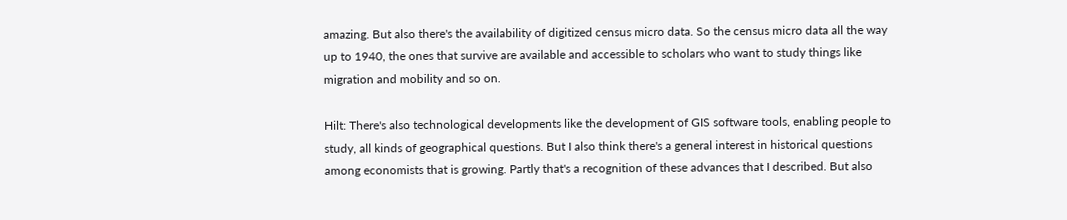amazing. But also there's the availability of digitized census micro data. So the census micro data all the way up to 1940, the ones that survive are available and accessible to scholars who want to study things like migration and mobility and so on.

Hilt: There's also technological developments like the development of GIS software tools, enabling people to study, all kinds of geographical questions. But I also think there's a general interest in historical questions among economists that is growing. Partly that's a recognition of these advances that I described. But also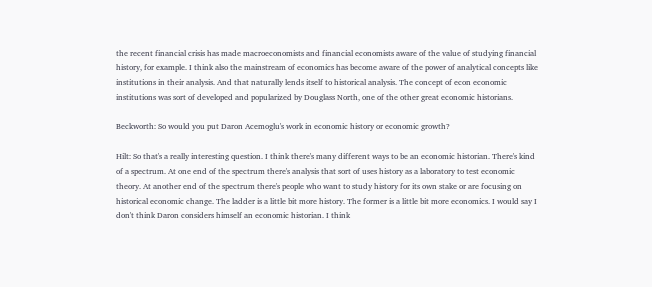the recent financial crisis has made macroeconomists and financial economists aware of the value of studying financial history, for example. I think also the mainstream of economics has become aware of the power of analytical concepts like institutions in their analysis. And that naturally lends itself to historical analysis. The concept of econ economic institutions was sort of developed and popularized by Douglass North, one of the other great economic historians.

Beckworth: So would you put Daron Acemoglu's work in economic history or economic growth?

Hilt: So that's a really interesting question. I think there's many different ways to be an economic historian. There's kind of a spectrum. At one end of the spectrum there's analysis that sort of uses history as a laboratory to test economic theory. At another end of the spectrum there's people who want to study history for its own stake or are focusing on historical economic change. The ladder is a little bit more history. The former is a little bit more economics. I would say I don't think Daron considers himself an economic historian. I think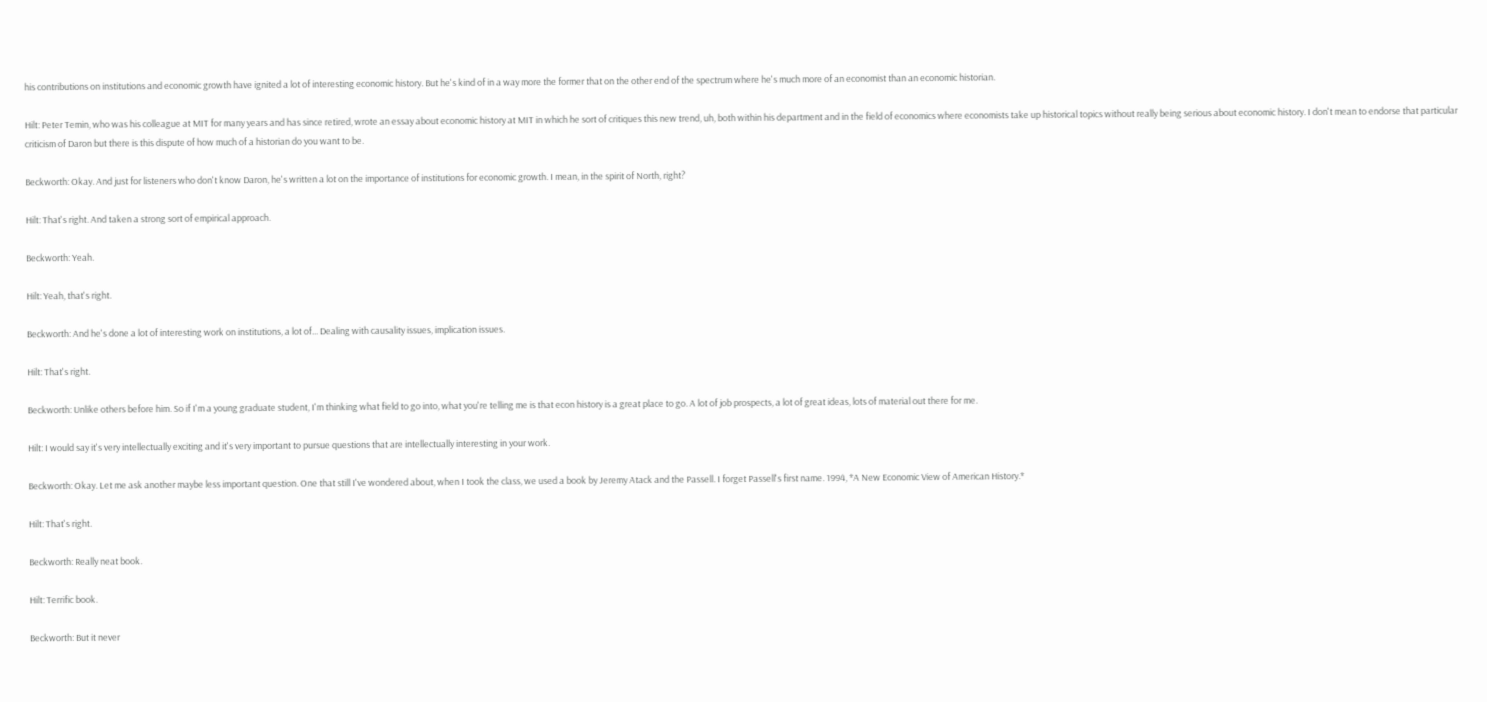his contributions on institutions and economic growth have ignited a lot of interesting economic history. But he's kind of in a way more the former that on the other end of the spectrum where he's much more of an economist than an economic historian.

Hilt: Peter Temin, who was his colleague at MIT for many years and has since retired, wrote an essay about economic history at MIT in which he sort of critiques this new trend, uh, both within his department and in the field of economics where economists take up historical topics without really being serious about economic history. I don't mean to endorse that particular criticism of Daron but there is this dispute of how much of a historian do you want to be.

Beckworth: Okay. And just for listeners who don't know Daron, he's written a lot on the importance of institutions for economic growth. I mean, in the spirit of North, right?

Hilt: That's right. And taken a strong sort of empirical approach.

Beckworth: Yeah.

Hilt: Yeah, that's right.

Beckworth: And he's done a lot of interesting work on institutions, a lot of... Dealing with causality issues, implication issues.

Hilt: That's right.

Beckworth: Unlike others before him. So if I'm a young graduate student, I'm thinking what field to go into, what you're telling me is that econ history is a great place to go. A lot of job prospects, a lot of great ideas, lots of material out there for me.

Hilt: I would say it's very intellectually exciting and it's very important to pursue questions that are intellectually interesting in your work.

Beckworth: Okay. Let me ask another maybe less important question. One that still I've wondered about, when I took the class, we used a book by Jeremy Atack and the Passell. I forget Passell's first name. 1994, *A New Economic View of American History.*

Hilt: That's right.

Beckworth: Really neat book.

Hilt: Terrific book.

Beckworth: But it never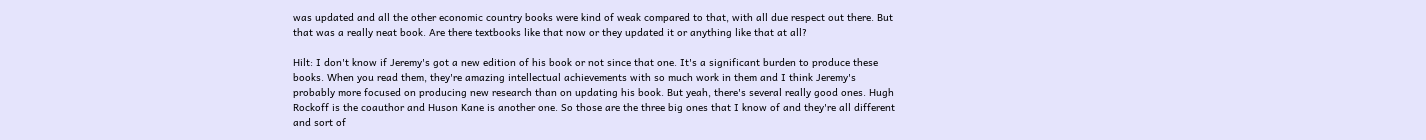was updated and all the other economic country books were kind of weak compared to that, with all due respect out there. But that was a really neat book. Are there textbooks like that now or they updated it or anything like that at all?

Hilt: I don't know if Jeremy's got a new edition of his book or not since that one. It's a significant burden to produce these books. When you read them, they're amazing intellectual achievements with so much work in them and I think Jeremy's probably more focused on producing new research than on updating his book. But yeah, there's several really good ones. Hugh Rockoff is the coauthor and Huson Kane is another one. So those are the three big ones that I know of and they're all different and sort of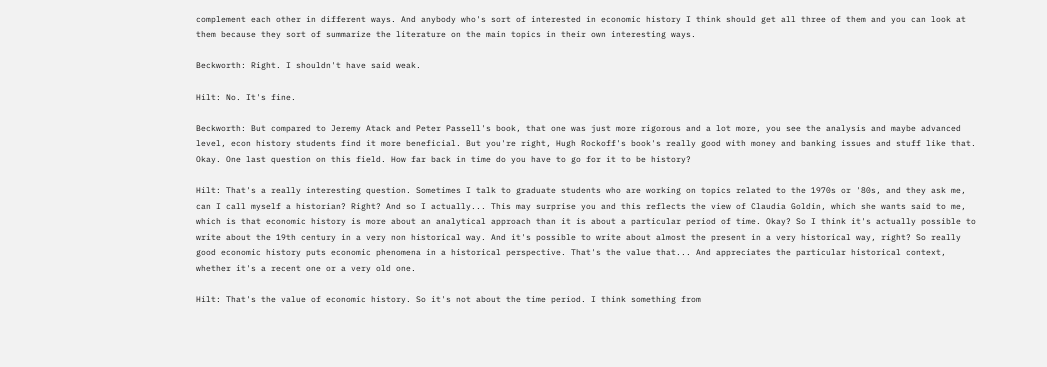complement each other in different ways. And anybody who's sort of interested in economic history I think should get all three of them and you can look at them because they sort of summarize the literature on the main topics in their own interesting ways.

Beckworth: Right. I shouldn't have said weak.

Hilt: No. It's fine.

Beckworth: But compared to Jeremy Atack and Peter Passell's book, that one was just more rigorous and a lot more, you see the analysis and maybe advanced level, econ history students find it more beneficial. But you're right, Hugh Rockoff's book's really good with money and banking issues and stuff like that. Okay. One last question on this field. How far back in time do you have to go for it to be history?

Hilt: That's a really interesting question. Sometimes I talk to graduate students who are working on topics related to the 1970s or '80s, and they ask me, can I call myself a historian? Right? And so I actually... This may surprise you and this reflects the view of Claudia Goldin, which she wants said to me, which is that economic history is more about an analytical approach than it is about a particular period of time. Okay? So I think it's actually possible to write about the 19th century in a very non historical way. And it's possible to write about almost the present in a very historical way, right? So really good economic history puts economic phenomena in a historical perspective. That's the value that... And appreciates the particular historical context, whether it's a recent one or a very old one.

Hilt: That's the value of economic history. So it's not about the time period. I think something from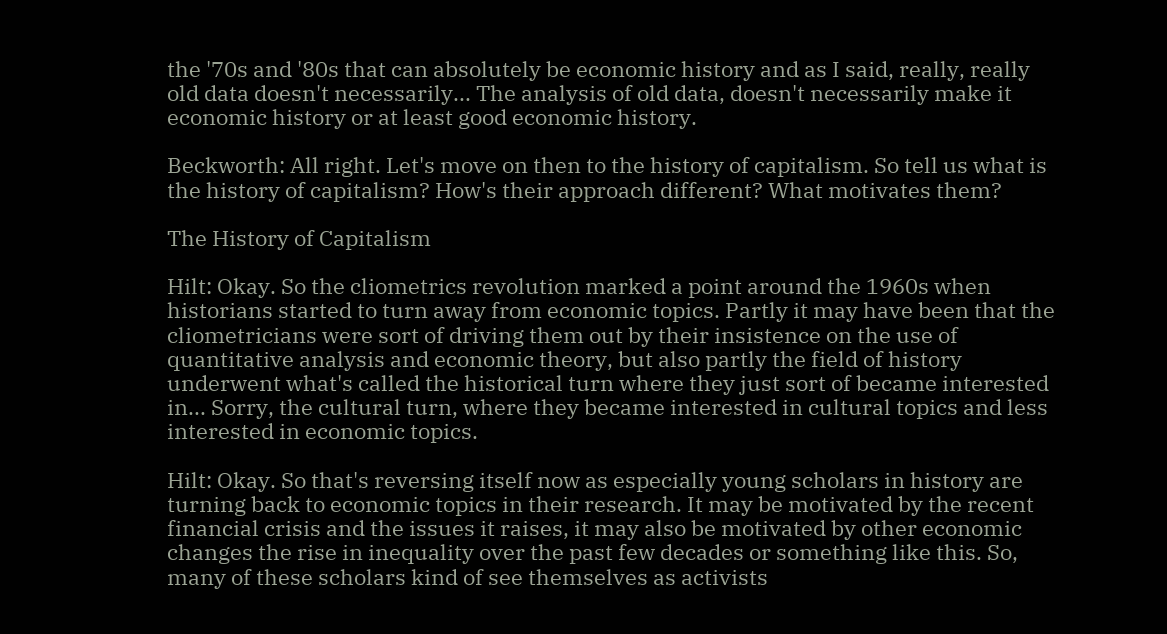the '70s and '80s that can absolutely be economic history and as I said, really, really old data doesn't necessarily... The analysis of old data, doesn't necessarily make it economic history or at least good economic history.

Beckworth: All right. Let's move on then to the history of capitalism. So tell us what is the history of capitalism? How's their approach different? What motivates them?

The History of Capitalism

Hilt: Okay. So the cliometrics revolution marked a point around the 1960s when historians started to turn away from economic topics. Partly it may have been that the cliometricians were sort of driving them out by their insistence on the use of quantitative analysis and economic theory, but also partly the field of history underwent what's called the historical turn where they just sort of became interested in... Sorry, the cultural turn, where they became interested in cultural topics and less interested in economic topics.

Hilt: Okay. So that's reversing itself now as especially young scholars in history are turning back to economic topics in their research. It may be motivated by the recent financial crisis and the issues it raises, it may also be motivated by other economic changes the rise in inequality over the past few decades or something like this. So, many of these scholars kind of see themselves as activists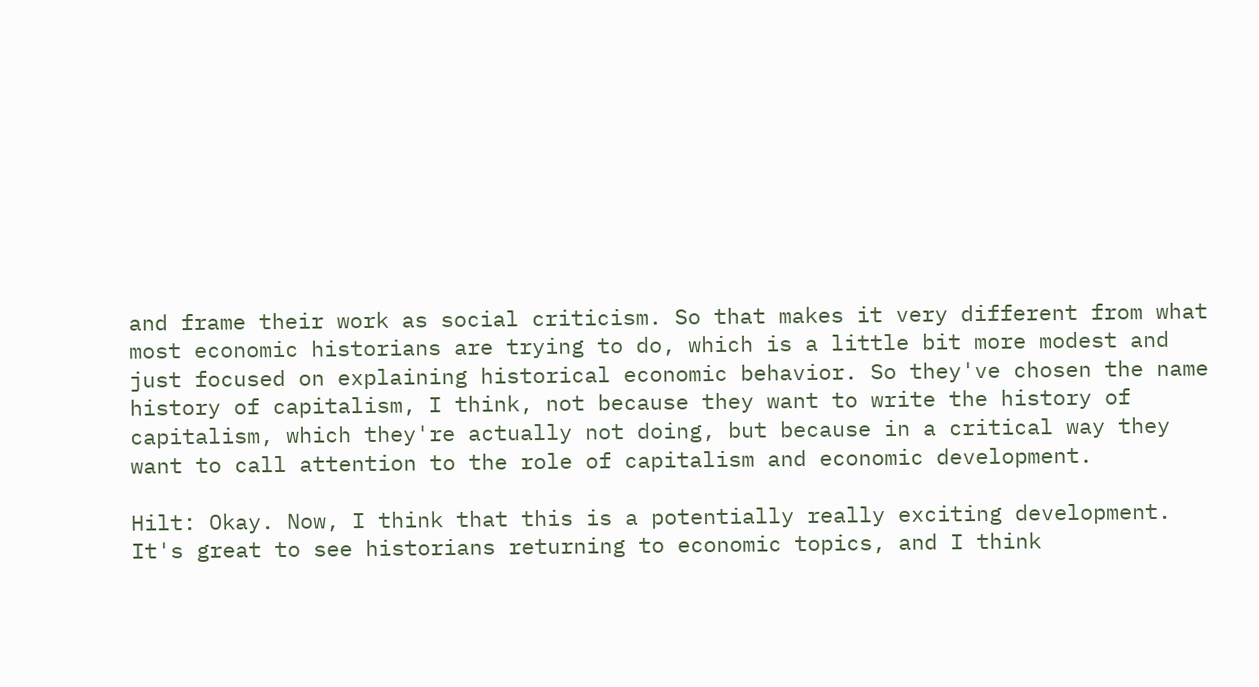and frame their work as social criticism. So that makes it very different from what most economic historians are trying to do, which is a little bit more modest and just focused on explaining historical economic behavior. So they've chosen the name history of capitalism, I think, not because they want to write the history of capitalism, which they're actually not doing, but because in a critical way they want to call attention to the role of capitalism and economic development.

Hilt: Okay. Now, I think that this is a potentially really exciting development. It's great to see historians returning to economic topics, and I think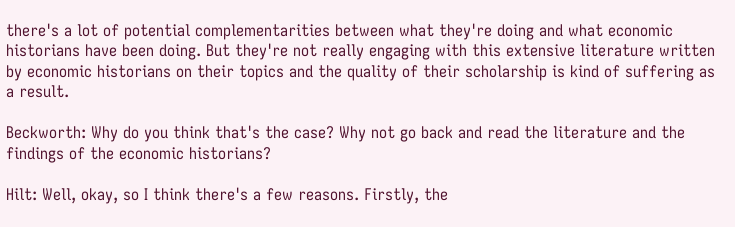there's a lot of potential complementarities between what they're doing and what economic historians have been doing. But they're not really engaging with this extensive literature written by economic historians on their topics and the quality of their scholarship is kind of suffering as a result.

Beckworth: Why do you think that's the case? Why not go back and read the literature and the findings of the economic historians?

Hilt: Well, okay, so I think there's a few reasons. Firstly, the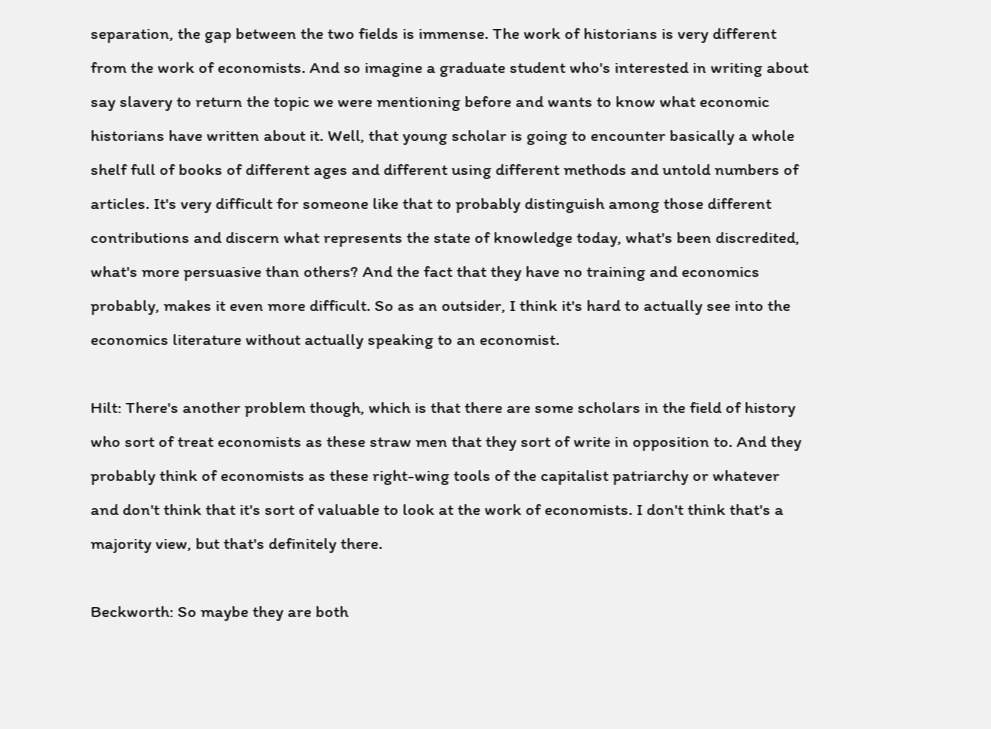separation, the gap between the two fields is immense. The work of historians is very different from the work of economists. And so imagine a graduate student who's interested in writing about say slavery to return the topic we were mentioning before and wants to know what economic historians have written about it. Well, that young scholar is going to encounter basically a whole shelf full of books of different ages and different using different methods and untold numbers of articles. It's very difficult for someone like that to probably distinguish among those different contributions and discern what represents the state of knowledge today, what's been discredited, what's more persuasive than others? And the fact that they have no training and economics probably, makes it even more difficult. So as an outsider, I think it's hard to actually see into the economics literature without actually speaking to an economist.

Hilt: There's another problem though, which is that there are some scholars in the field of history who sort of treat economists as these straw men that they sort of write in opposition to. And they probably think of economists as these right-wing tools of the capitalist patriarchy or whatever and don't think that it's sort of valuable to look at the work of economists. I don't think that's a majority view, but that's definitely there.

Beckworth: So maybe they are both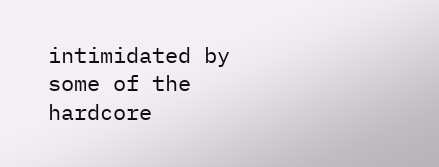intimidated by some of the hardcore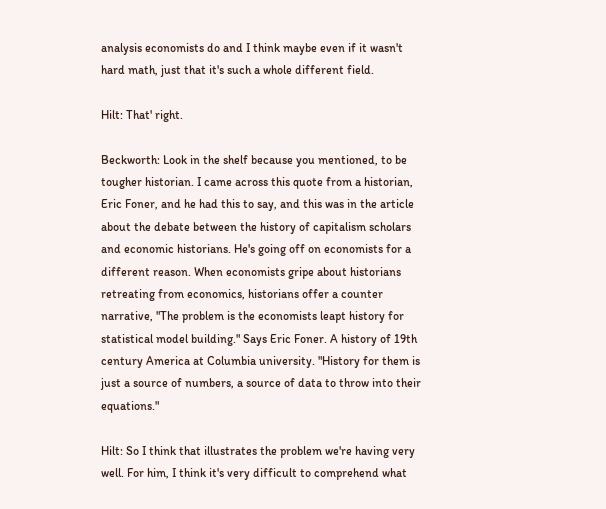analysis economists do and I think maybe even if it wasn't hard math, just that it's such a whole different field.

Hilt: That' right.

Beckworth: Look in the shelf because you mentioned, to be tougher historian. I came across this quote from a historian, Eric Foner, and he had this to say, and this was in the article about the debate between the history of capitalism scholars and economic historians. He's going off on economists for a different reason. When economists gripe about historians retreating from economics, historians offer a counter narrative, "The problem is the economists leapt history for statistical model building." Says Eric Foner. A history of 19th century America at Columbia university. "History for them is just a source of numbers, a source of data to throw into their equations."

Hilt: So I think that illustrates the problem we're having very well. For him, I think it's very difficult to comprehend what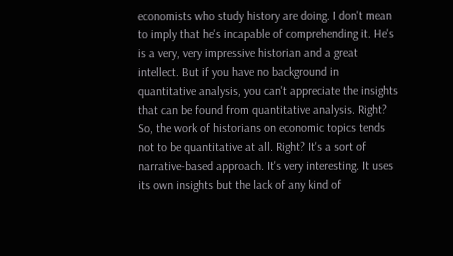economists who study history are doing. I don't mean to imply that he's incapable of comprehending it. He's is a very, very impressive historian and a great intellect. But if you have no background in quantitative analysis, you can't appreciate the insights that can be found from quantitative analysis. Right? So, the work of historians on economic topics tends not to be quantitative at all. Right? It's a sort of narrative-based approach. It's very interesting. It uses its own insights but the lack of any kind of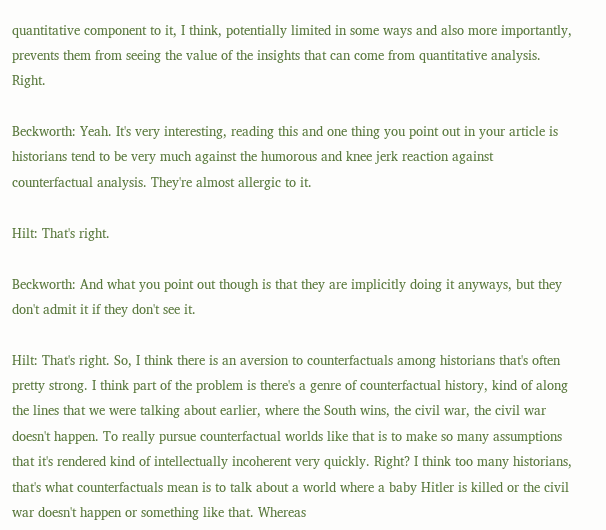quantitative component to it, I think, potentially limited in some ways and also more importantly, prevents them from seeing the value of the insights that can come from quantitative analysis. Right.

Beckworth: Yeah. It's very interesting, reading this and one thing you point out in your article is historians tend to be very much against the humorous and knee jerk reaction against counterfactual analysis. They're almost allergic to it.

Hilt: That's right.

Beckworth: And what you point out though is that they are implicitly doing it anyways, but they don't admit it if they don't see it.

Hilt: That's right. So, I think there is an aversion to counterfactuals among historians that's often pretty strong. I think part of the problem is there's a genre of counterfactual history, kind of along the lines that we were talking about earlier, where the South wins, the civil war, the civil war doesn't happen. To really pursue counterfactual worlds like that is to make so many assumptions that it's rendered kind of intellectually incoherent very quickly. Right? I think too many historians, that's what counterfactuals mean is to talk about a world where a baby Hitler is killed or the civil war doesn't happen or something like that. Whereas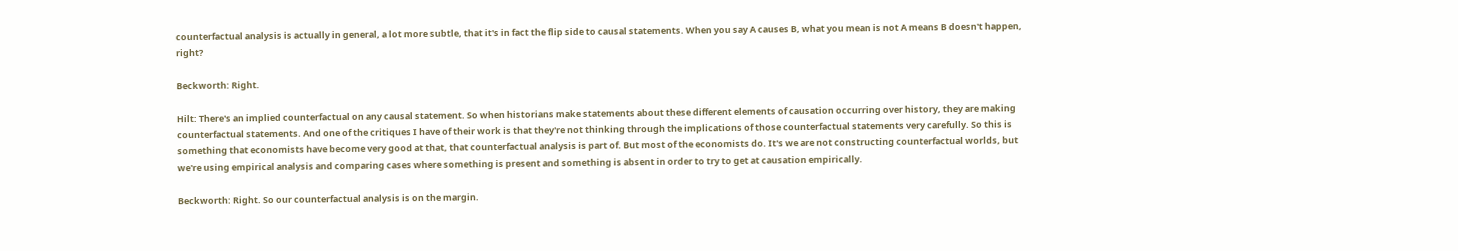counterfactual analysis is actually in general, a lot more subtle, that it's in fact the flip side to causal statements. When you say A causes B, what you mean is not A means B doesn't happen, right?

Beckworth: Right.

Hilt: There's an implied counterfactual on any causal statement. So when historians make statements about these different elements of causation occurring over history, they are making counterfactual statements. And one of the critiques I have of their work is that they're not thinking through the implications of those counterfactual statements very carefully. So this is something that economists have become very good at that, that counterfactual analysis is part of. But most of the economists do. It's we are not constructing counterfactual worlds, but we're using empirical analysis and comparing cases where something is present and something is absent in order to try to get at causation empirically.

Beckworth: Right. So our counterfactual analysis is on the margin.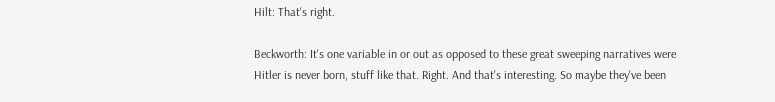Hilt: That's right.

Beckworth: It's one variable in or out as opposed to these great sweeping narratives were Hitler is never born, stuff like that. Right. And that's interesting. So maybe they've been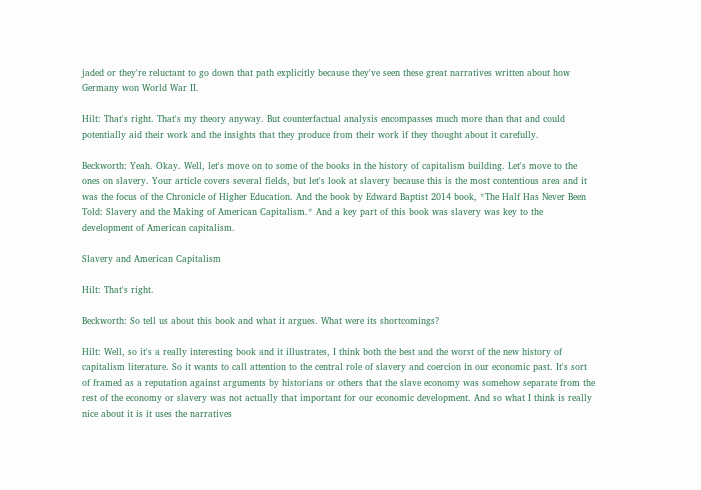jaded or they're reluctant to go down that path explicitly because they've seen these great narratives written about how Germany won World War II.

Hilt: That's right. That's my theory anyway. But counterfactual analysis encompasses much more than that and could potentially aid their work and the insights that they produce from their work if they thought about it carefully.

Beckworth: Yeah. Okay. Well, let's move on to some of the books in the history of capitalism building. Let's move to the ones on slavery. Your article covers several fields, but let's look at slavery because this is the most contentious area and it was the focus of the Chronicle of Higher Education. And the book by Edward Baptist 2014 book, *The Half Has Never Been Told: Slavery and the Making of American Capitalism.* And a key part of this book was slavery was key to the development of American capitalism.

Slavery and American Capitalism

Hilt: That's right.

Beckworth: So tell us about this book and what it argues. What were its shortcomings?

Hilt: Well, so it's a really interesting book and it illustrates, I think both the best and the worst of the new history of capitalism literature. So it wants to call attention to the central role of slavery and coercion in our economic past. It's sort of framed as a reputation against arguments by historians or others that the slave economy was somehow separate from the rest of the economy or slavery was not actually that important for our economic development. And so what I think is really nice about it is it uses the narratives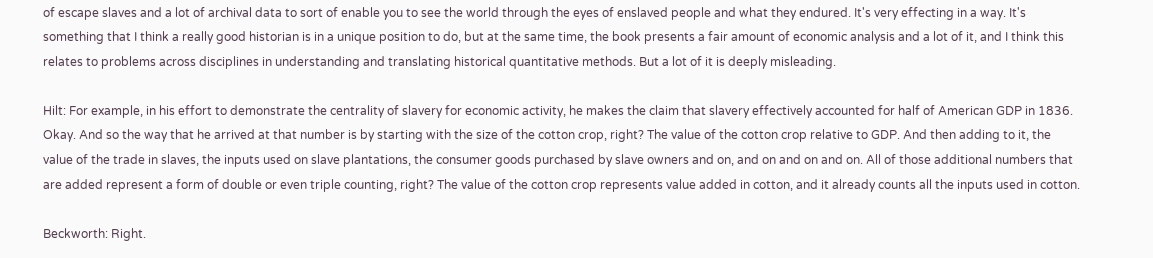of escape slaves and a lot of archival data to sort of enable you to see the world through the eyes of enslaved people and what they endured. It's very effecting in a way. It's something that I think a really good historian is in a unique position to do, but at the same time, the book presents a fair amount of economic analysis and a lot of it, and I think this relates to problems across disciplines in understanding and translating historical quantitative methods. But a lot of it is deeply misleading.

Hilt: For example, in his effort to demonstrate the centrality of slavery for economic activity, he makes the claim that slavery effectively accounted for half of American GDP in 1836. Okay. And so the way that he arrived at that number is by starting with the size of the cotton crop, right? The value of the cotton crop relative to GDP. And then adding to it, the value of the trade in slaves, the inputs used on slave plantations, the consumer goods purchased by slave owners and on, and on and on and on. All of those additional numbers that are added represent a form of double or even triple counting, right? The value of the cotton crop represents value added in cotton, and it already counts all the inputs used in cotton.

Beckworth: Right.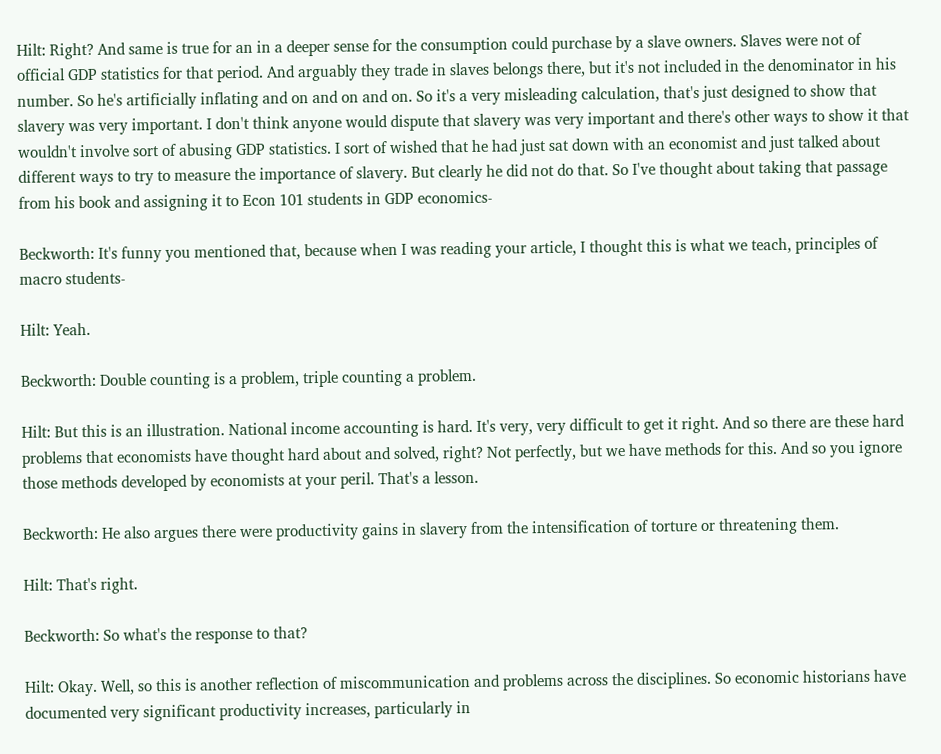Hilt: Right? And same is true for an in a deeper sense for the consumption could purchase by a slave owners. Slaves were not of official GDP statistics for that period. And arguably they trade in slaves belongs there, but it's not included in the denominator in his number. So he's artificially inflating and on and on and on. So it's a very misleading calculation, that's just designed to show that slavery was very important. I don't think anyone would dispute that slavery was very important and there's other ways to show it that wouldn't involve sort of abusing GDP statistics. I sort of wished that he had just sat down with an economist and just talked about different ways to try to measure the importance of slavery. But clearly he did not do that. So I've thought about taking that passage from his book and assigning it to Econ 101 students in GDP economics-

Beckworth: It's funny you mentioned that, because when I was reading your article, I thought this is what we teach, principles of macro students-

Hilt: Yeah.

Beckworth: Double counting is a problem, triple counting a problem.

Hilt: But this is an illustration. National income accounting is hard. It's very, very difficult to get it right. And so there are these hard problems that economists have thought hard about and solved, right? Not perfectly, but we have methods for this. And so you ignore those methods developed by economists at your peril. That's a lesson.

Beckworth: He also argues there were productivity gains in slavery from the intensification of torture or threatening them.

Hilt: That's right.

Beckworth: So what's the response to that?

Hilt: Okay. Well, so this is another reflection of miscommunication and problems across the disciplines. So economic historians have documented very significant productivity increases, particularly in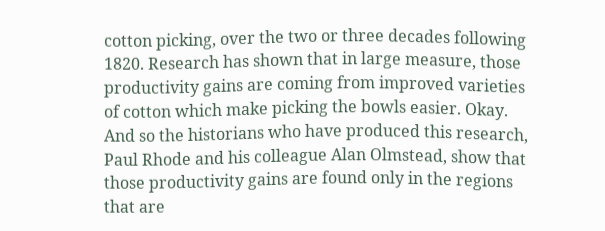cotton picking, over the two or three decades following 1820. Research has shown that in large measure, those productivity gains are coming from improved varieties of cotton which make picking the bowls easier. Okay. And so the historians who have produced this research, Paul Rhode and his colleague Alan Olmstead, show that those productivity gains are found only in the regions that are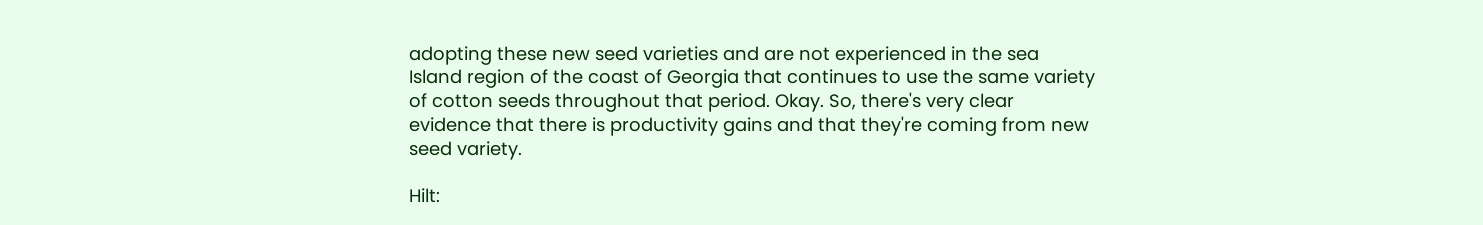adopting these new seed varieties and are not experienced in the sea Island region of the coast of Georgia that continues to use the same variety of cotton seeds throughout that period. Okay. So, there's very clear evidence that there is productivity gains and that they're coming from new seed variety.

Hilt: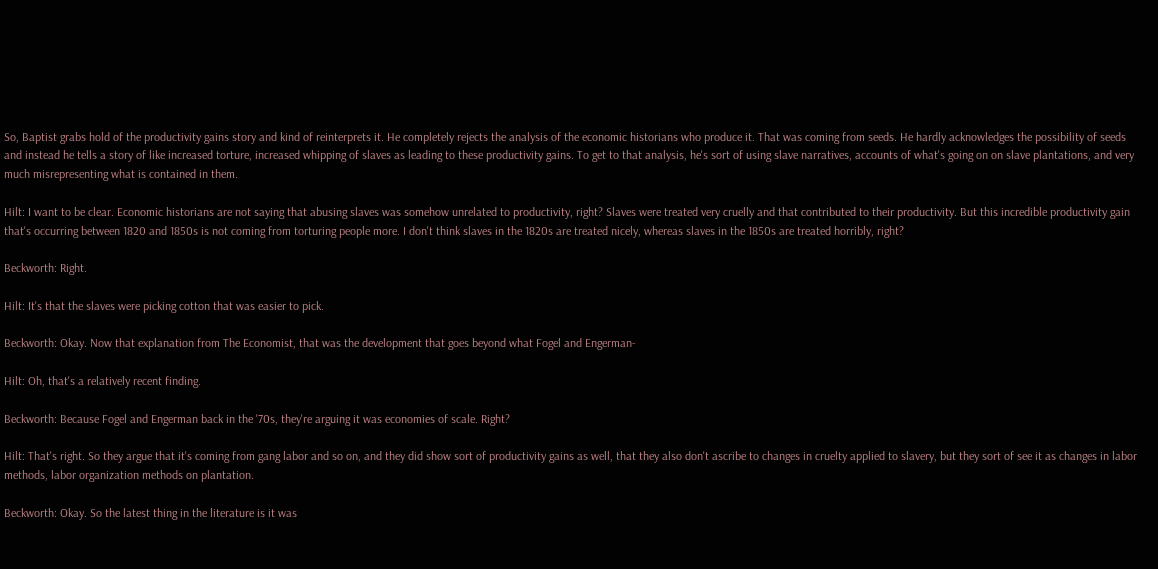So, Baptist grabs hold of the productivity gains story and kind of reinterprets it. He completely rejects the analysis of the economic historians who produce it. That was coming from seeds. He hardly acknowledges the possibility of seeds and instead he tells a story of like increased torture, increased whipping of slaves as leading to these productivity gains. To get to that analysis, he's sort of using slave narratives, accounts of what's going on on slave plantations, and very much misrepresenting what is contained in them.

Hilt: I want to be clear. Economic historians are not saying that abusing slaves was somehow unrelated to productivity, right? Slaves were treated very cruelly and that contributed to their productivity. But this incredible productivity gain that's occurring between 1820 and 1850s is not coming from torturing people more. I don't think slaves in the 1820s are treated nicely, whereas slaves in the 1850s are treated horribly, right?

Beckworth: Right.

Hilt: It's that the slaves were picking cotton that was easier to pick.

Beckworth: Okay. Now that explanation from The Economist, that was the development that goes beyond what Fogel and Engerman-

Hilt: Oh, that's a relatively recent finding.

Beckworth: Because Fogel and Engerman back in the '70s, they're arguing it was economies of scale. Right?

Hilt: That's right. So they argue that it's coming from gang labor and so on, and they did show sort of productivity gains as well, that they also don't ascribe to changes in cruelty applied to slavery, but they sort of see it as changes in labor methods, labor organization methods on plantation.

Beckworth: Okay. So the latest thing in the literature is it was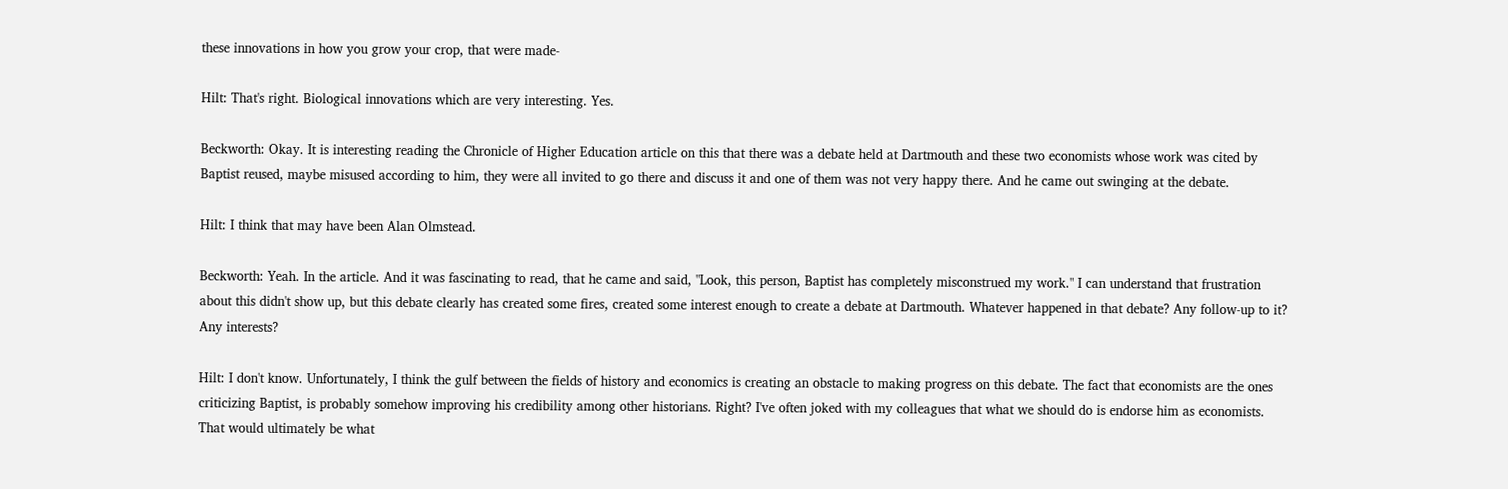these innovations in how you grow your crop, that were made-

Hilt: That's right. Biological innovations which are very interesting. Yes.

Beckworth: Okay. It is interesting reading the Chronicle of Higher Education article on this that there was a debate held at Dartmouth and these two economists whose work was cited by Baptist reused, maybe misused according to him, they were all invited to go there and discuss it and one of them was not very happy there. And he came out swinging at the debate.

Hilt: I think that may have been Alan Olmstead.

Beckworth: Yeah. In the article. And it was fascinating to read, that he came and said, "Look, this person, Baptist has completely misconstrued my work." I can understand that frustration about this didn't show up, but this debate clearly has created some fires, created some interest enough to create a debate at Dartmouth. Whatever happened in that debate? Any follow-up to it? Any interests?

Hilt: I don't know. Unfortunately, I think the gulf between the fields of history and economics is creating an obstacle to making progress on this debate. The fact that economists are the ones criticizing Baptist, is probably somehow improving his credibility among other historians. Right? I've often joked with my colleagues that what we should do is endorse him as economists. That would ultimately be what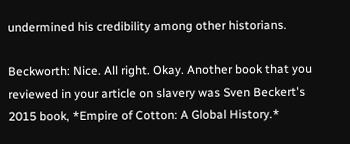undermined his credibility among other historians.

Beckworth: Nice. All right. Okay. Another book that you reviewed in your article on slavery was Sven Beckert's 2015 book, *Empire of Cotton: A Global History.*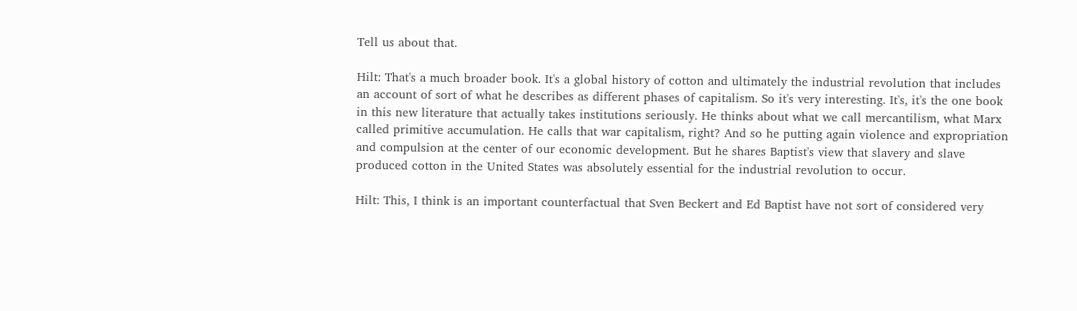Tell us about that.

Hilt: That's a much broader book. It's a global history of cotton and ultimately the industrial revolution that includes an account of sort of what he describes as different phases of capitalism. So it's very interesting. It's, it's the one book in this new literature that actually takes institutions seriously. He thinks about what we call mercantilism, what Marx called primitive accumulation. He calls that war capitalism, right? And so he putting again violence and expropriation and compulsion at the center of our economic development. But he shares Baptist's view that slavery and slave produced cotton in the United States was absolutely essential for the industrial revolution to occur.

Hilt: This, I think is an important counterfactual that Sven Beckert and Ed Baptist have not sort of considered very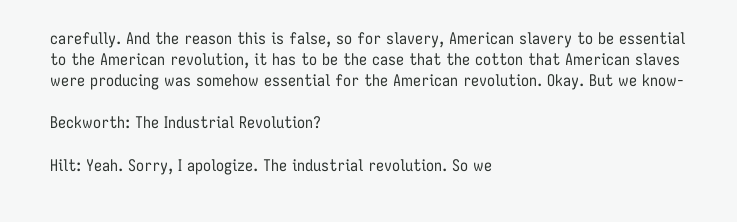carefully. And the reason this is false, so for slavery, American slavery to be essential to the American revolution, it has to be the case that the cotton that American slaves were producing was somehow essential for the American revolution. Okay. But we know-

Beckworth: The Industrial Revolution?

Hilt: Yeah. Sorry, I apologize. The industrial revolution. So we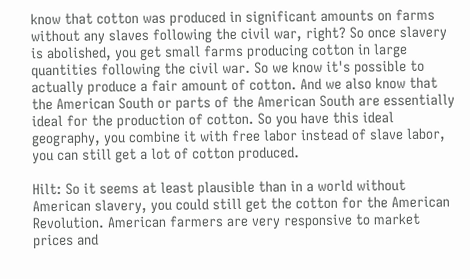know that cotton was produced in significant amounts on farms without any slaves following the civil war, right? So once slavery is abolished, you get small farms producing cotton in large quantities following the civil war. So we know it's possible to actually produce a fair amount of cotton. And we also know that the American South or parts of the American South are essentially ideal for the production of cotton. So you have this ideal geography, you combine it with free labor instead of slave labor, you can still get a lot of cotton produced.

Hilt: So it seems at least plausible than in a world without American slavery, you could still get the cotton for the American Revolution. American farmers are very responsive to market prices and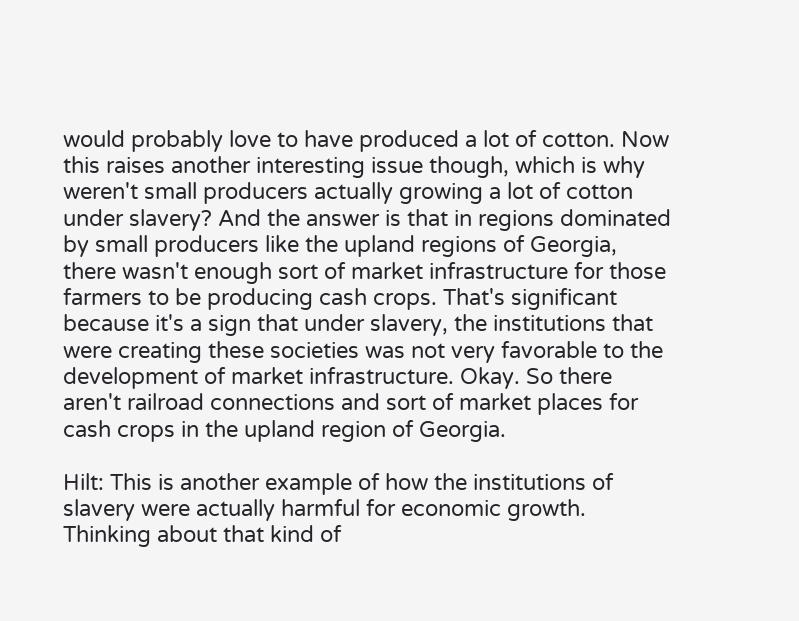would probably love to have produced a lot of cotton. Now this raises another interesting issue though, which is why weren't small producers actually growing a lot of cotton under slavery? And the answer is that in regions dominated by small producers like the upland regions of Georgia, there wasn't enough sort of market infrastructure for those farmers to be producing cash crops. That's significant because it's a sign that under slavery, the institutions that were creating these societies was not very favorable to the development of market infrastructure. Okay. So there aren't railroad connections and sort of market places for cash crops in the upland region of Georgia.

Hilt: This is another example of how the institutions of slavery were actually harmful for economic growth. Thinking about that kind of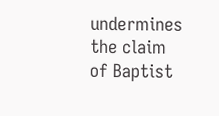undermines the claim of Baptist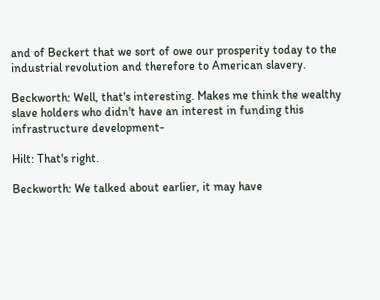and of Beckert that we sort of owe our prosperity today to the industrial revolution and therefore to American slavery.

Beckworth: Well, that's interesting. Makes me think the wealthy slave holders who didn't have an interest in funding this infrastructure development-

Hilt: That's right.

Beckworth: We talked about earlier, it may have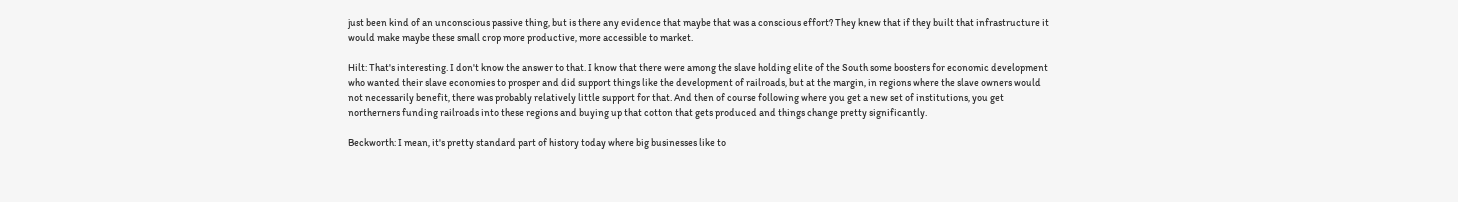just been kind of an unconscious passive thing, but is there any evidence that maybe that was a conscious effort? They knew that if they built that infrastructure it would make maybe these small crop more productive, more accessible to market.

Hilt: That's interesting. I don't know the answer to that. I know that there were among the slave holding elite of the South some boosters for economic development who wanted their slave economies to prosper and did support things like the development of railroads, but at the margin, in regions where the slave owners would not necessarily benefit, there was probably relatively little support for that. And then of course following where you get a new set of institutions, you get northerners funding railroads into these regions and buying up that cotton that gets produced and things change pretty significantly.

Beckworth: I mean, it's pretty standard part of history today where big businesses like to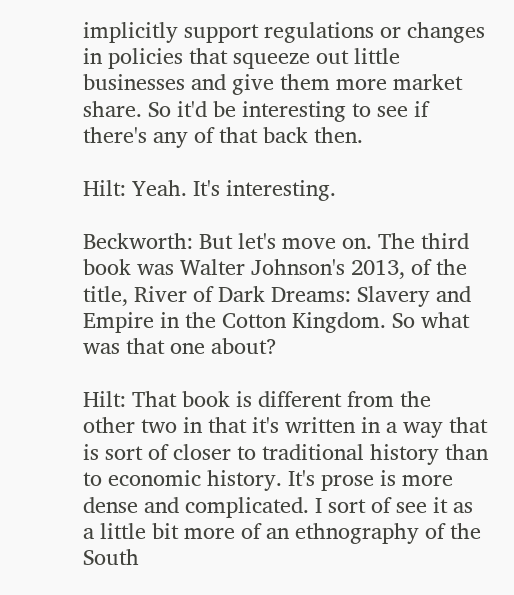implicitly support regulations or changes in policies that squeeze out little businesses and give them more market share. So it'd be interesting to see if there's any of that back then.

Hilt: Yeah. It's interesting.

Beckworth: But let's move on. The third book was Walter Johnson's 2013, of the title, River of Dark Dreams: Slavery and Empire in the Cotton Kingdom. So what was that one about?

Hilt: That book is different from the other two in that it's written in a way that is sort of closer to traditional history than to economic history. It's prose is more dense and complicated. I sort of see it as a little bit more of an ethnography of the South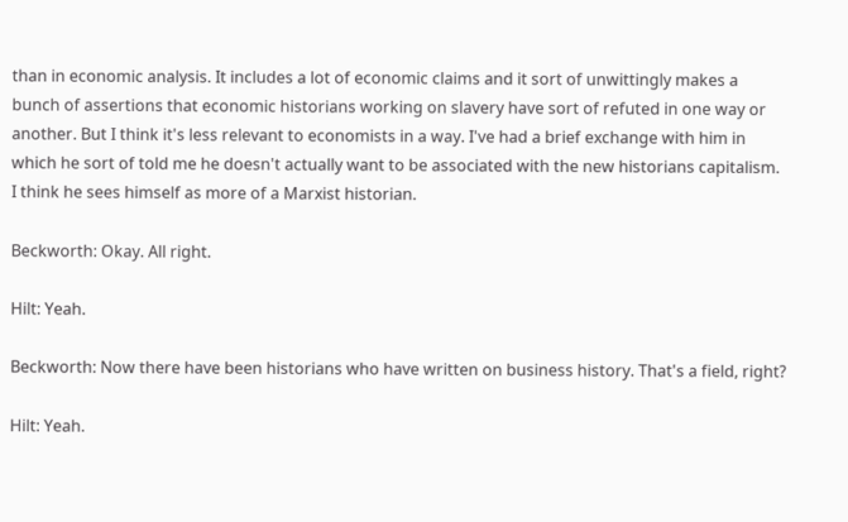than in economic analysis. It includes a lot of economic claims and it sort of unwittingly makes a bunch of assertions that economic historians working on slavery have sort of refuted in one way or another. But I think it's less relevant to economists in a way. I've had a brief exchange with him in which he sort of told me he doesn't actually want to be associated with the new historians capitalism. I think he sees himself as more of a Marxist historian.

Beckworth: Okay. All right.

Hilt: Yeah.

Beckworth: Now there have been historians who have written on business history. That's a field, right?

Hilt: Yeah.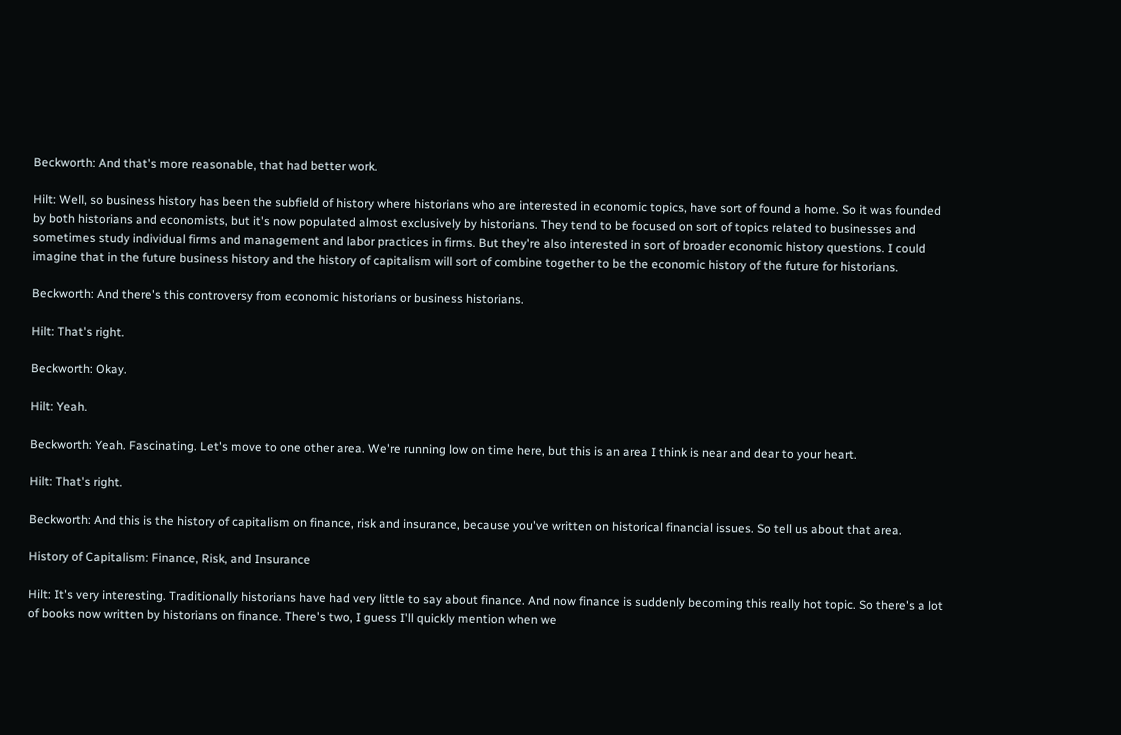Beckworth: And that's more reasonable, that had better work.

Hilt: Well, so business history has been the subfield of history where historians who are interested in economic topics, have sort of found a home. So it was founded by both historians and economists, but it's now populated almost exclusively by historians. They tend to be focused on sort of topics related to businesses and sometimes study individual firms and management and labor practices in firms. But they're also interested in sort of broader economic history questions. I could imagine that in the future business history and the history of capitalism will sort of combine together to be the economic history of the future for historians.

Beckworth: And there's this controversy from economic historians or business historians.

Hilt: That's right.

Beckworth: Okay.

Hilt: Yeah.

Beckworth: Yeah. Fascinating. Let's move to one other area. We're running low on time here, but this is an area I think is near and dear to your heart.

Hilt: That's right.

Beckworth: And this is the history of capitalism on finance, risk and insurance, because you've written on historical financial issues. So tell us about that area.

History of Capitalism: Finance, Risk, and Insurance

Hilt: It's very interesting. Traditionally historians have had very little to say about finance. And now finance is suddenly becoming this really hot topic. So there's a lot of books now written by historians on finance. There's two, I guess I'll quickly mention when we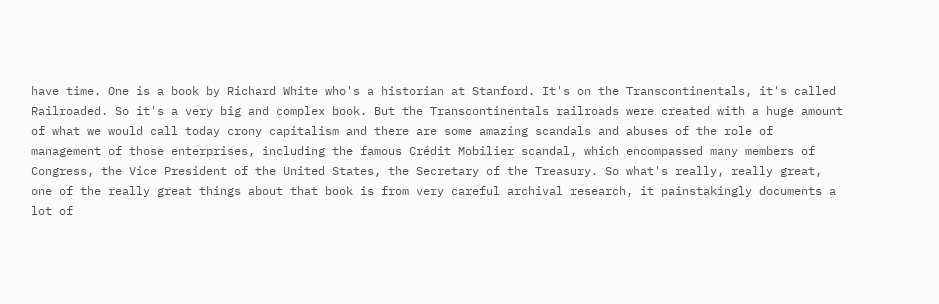have time. One is a book by Richard White who's a historian at Stanford. It's on the Transcontinentals, it's called Railroaded. So it's a very big and complex book. But the Transcontinentals railroads were created with a huge amount of what we would call today crony capitalism and there are some amazing scandals and abuses of the role of management of those enterprises, including the famous Crédit Mobilier scandal, which encompassed many members of Congress, the Vice President of the United States, the Secretary of the Treasury. So what's really, really great, one of the really great things about that book is from very careful archival research, it painstakingly documents a lot of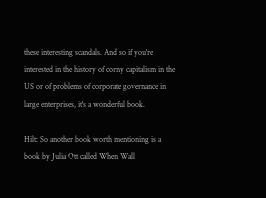these interesting scandals. And so if you're interested in the history of corny capitalism in the US or of problems of corporate governance in large enterprises, it's a wonderful book.

Hilt: So another book worth mentioning is a book by Julia Ott called When Wall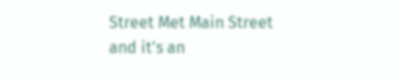Street Met Main Street and it's an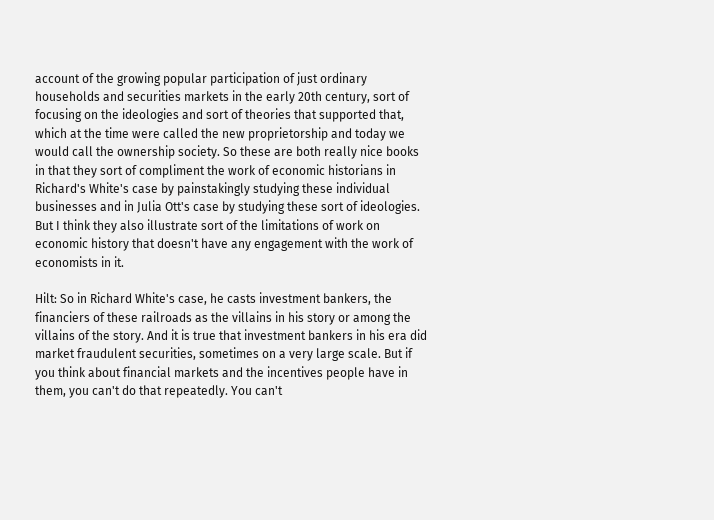account of the growing popular participation of just ordinary households and securities markets in the early 20th century, sort of focusing on the ideologies and sort of theories that supported that, which at the time were called the new proprietorship and today we would call the ownership society. So these are both really nice books in that they sort of compliment the work of economic historians in Richard's White's case by painstakingly studying these individual businesses and in Julia Ott's case by studying these sort of ideologies. But I think they also illustrate sort of the limitations of work on economic history that doesn't have any engagement with the work of economists in it.

Hilt: So in Richard White's case, he casts investment bankers, the financiers of these railroads as the villains in his story or among the villains of the story. And it is true that investment bankers in his era did market fraudulent securities, sometimes on a very large scale. But if you think about financial markets and the incentives people have in them, you can't do that repeatedly. You can't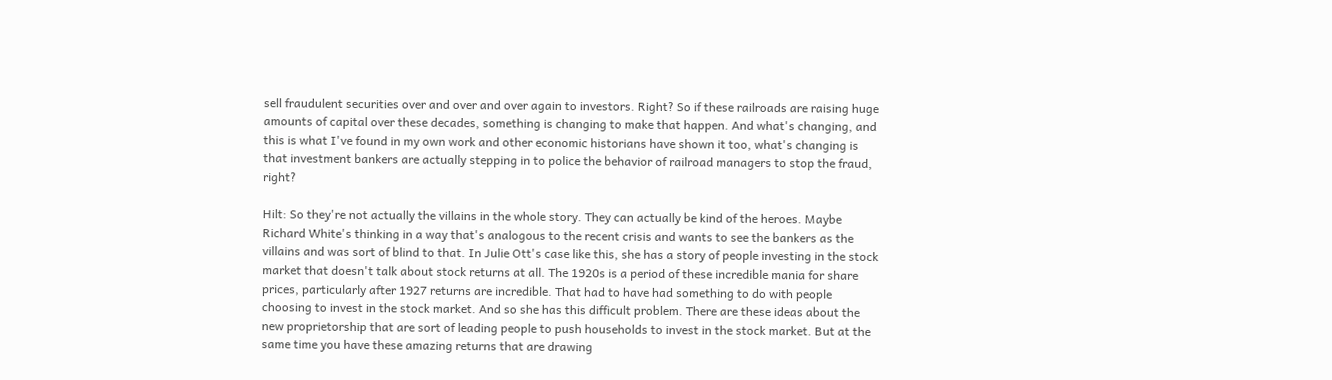sell fraudulent securities over and over and over again to investors. Right? So if these railroads are raising huge amounts of capital over these decades, something is changing to make that happen. And what's changing, and this is what I've found in my own work and other economic historians have shown it too, what's changing is that investment bankers are actually stepping in to police the behavior of railroad managers to stop the fraud, right?

Hilt: So they're not actually the villains in the whole story. They can actually be kind of the heroes. Maybe Richard White's thinking in a way that's analogous to the recent crisis and wants to see the bankers as the villains and was sort of blind to that. In Julie Ott's case like this, she has a story of people investing in the stock market that doesn't talk about stock returns at all. The 1920s is a period of these incredible mania for share prices, particularly after 1927 returns are incredible. That had to have had something to do with people choosing to invest in the stock market. And so she has this difficult problem. There are these ideas about the new proprietorship that are sort of leading people to push households to invest in the stock market. But at the same time you have these amazing returns that are drawing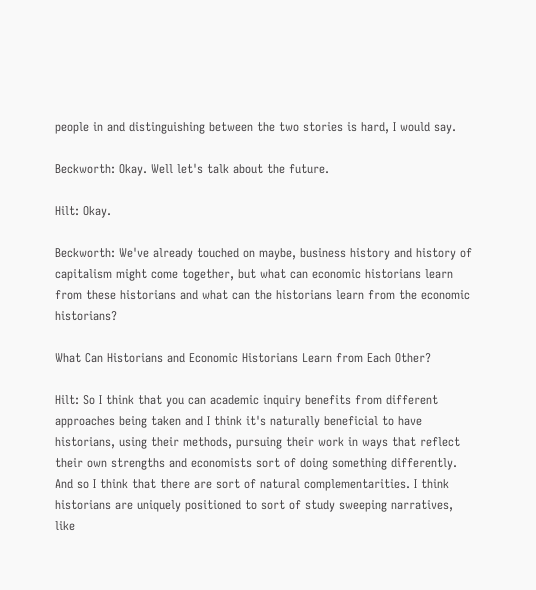people in and distinguishing between the two stories is hard, I would say.

Beckworth: Okay. Well let's talk about the future.

Hilt: Okay.

Beckworth: We've already touched on maybe, business history and history of capitalism might come together, but what can economic historians learn from these historians and what can the historians learn from the economic historians?

What Can Historians and Economic Historians Learn from Each Other?

Hilt: So I think that you can academic inquiry benefits from different approaches being taken and I think it's naturally beneficial to have historians, using their methods, pursuing their work in ways that reflect their own strengths and economists sort of doing something differently. And so I think that there are sort of natural complementarities. I think historians are uniquely positioned to sort of study sweeping narratives, like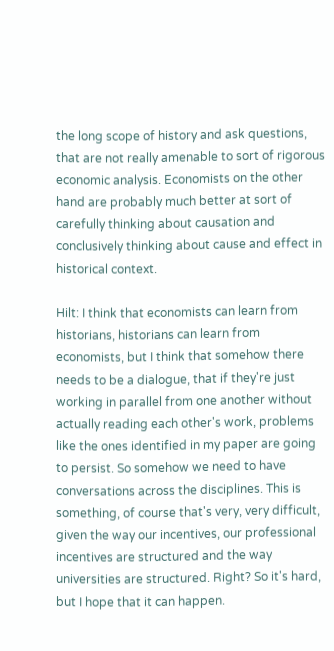the long scope of history and ask questions, that are not really amenable to sort of rigorous economic analysis. Economists on the other hand are probably much better at sort of carefully thinking about causation and conclusively thinking about cause and effect in historical context.

Hilt: I think that economists can learn from historians, historians can learn from economists, but I think that somehow there needs to be a dialogue, that if they're just working in parallel from one another without actually reading each other's work, problems like the ones identified in my paper are going to persist. So somehow we need to have conversations across the disciplines. This is something, of course that's very, very difficult, given the way our incentives, our professional incentives are structured and the way universities are structured. Right? So it's hard, but I hope that it can happen.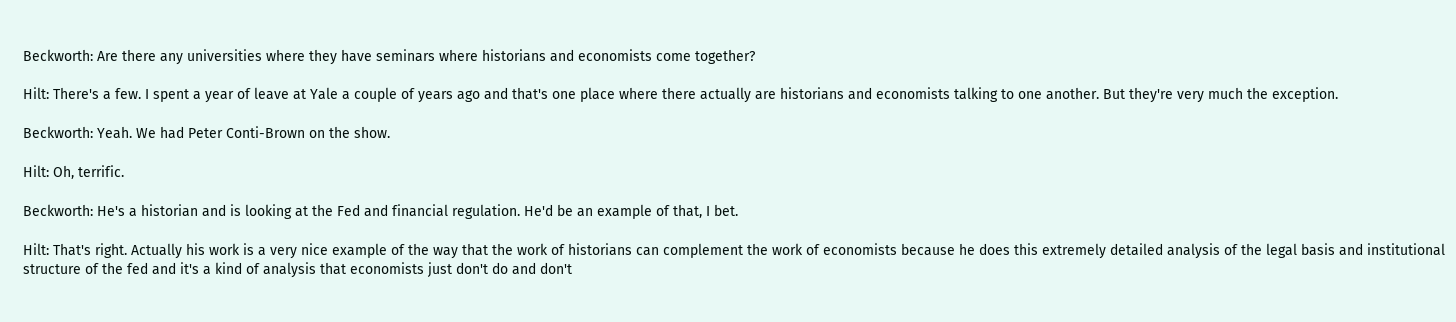Beckworth: Are there any universities where they have seminars where historians and economists come together?

Hilt: There's a few. I spent a year of leave at Yale a couple of years ago and that's one place where there actually are historians and economists talking to one another. But they're very much the exception.

Beckworth: Yeah. We had Peter Conti-Brown on the show.

Hilt: Oh, terrific.

Beckworth: He's a historian and is looking at the Fed and financial regulation. He'd be an example of that, I bet.

Hilt: That's right. Actually his work is a very nice example of the way that the work of historians can complement the work of economists because he does this extremely detailed analysis of the legal basis and institutional structure of the fed and it's a kind of analysis that economists just don't do and don't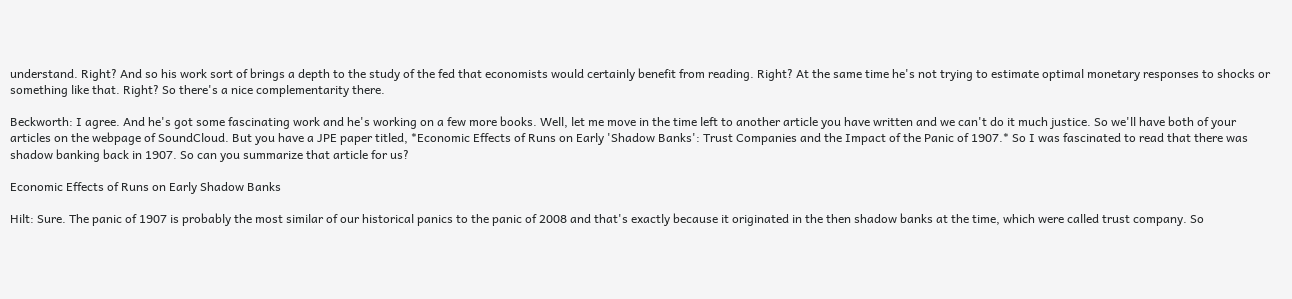understand. Right? And so his work sort of brings a depth to the study of the fed that economists would certainly benefit from reading. Right? At the same time he's not trying to estimate optimal monetary responses to shocks or something like that. Right? So there's a nice complementarity there.

Beckworth: I agree. And he's got some fascinating work and he's working on a few more books. Well, let me move in the time left to another article you have written and we can't do it much justice. So we'll have both of your articles on the webpage of SoundCloud. But you have a JPE paper titled, *Economic Effects of Runs on Early 'Shadow Banks': Trust Companies and the Impact of the Panic of 1907.* So I was fascinated to read that there was shadow banking back in 1907. So can you summarize that article for us?

Economic Effects of Runs on Early Shadow Banks

Hilt: Sure. The panic of 1907 is probably the most similar of our historical panics to the panic of 2008 and that's exactly because it originated in the then shadow banks at the time, which were called trust company. So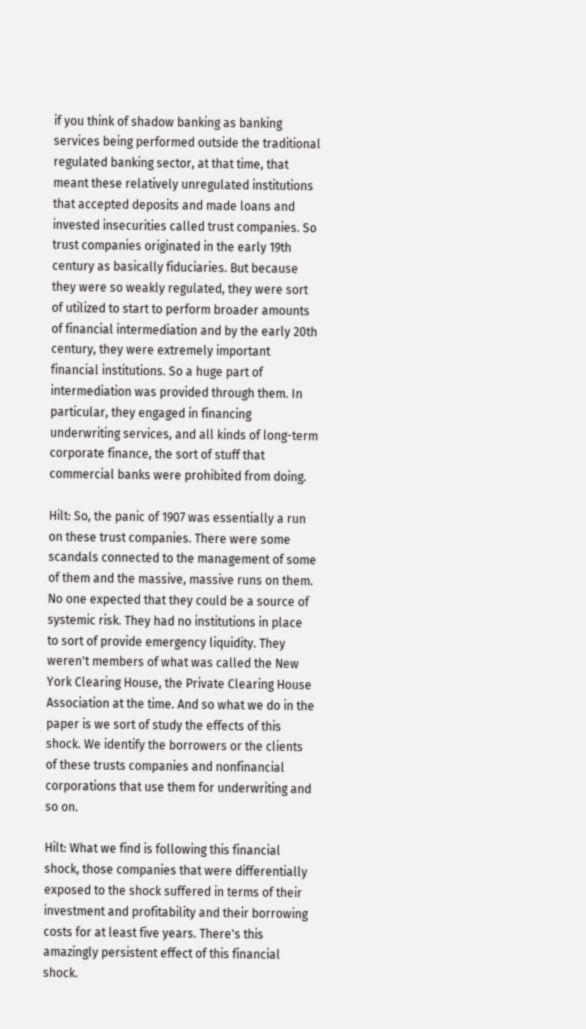if you think of shadow banking as banking services being performed outside the traditional regulated banking sector, at that time, that meant these relatively unregulated institutions that accepted deposits and made loans and invested insecurities called trust companies. So trust companies originated in the early 19th century as basically fiduciaries. But because they were so weakly regulated, they were sort of utilized to start to perform broader amounts of financial intermediation and by the early 20th century, they were extremely important financial institutions. So a huge part of intermediation was provided through them. In particular, they engaged in financing underwriting services, and all kinds of long-term corporate finance, the sort of stuff that commercial banks were prohibited from doing.

Hilt: So, the panic of 1907 was essentially a run on these trust companies. There were some scandals connected to the management of some of them and the massive, massive runs on them. No one expected that they could be a source of systemic risk. They had no institutions in place to sort of provide emergency liquidity. They weren't members of what was called the New York Clearing House, the Private Clearing House Association at the time. And so what we do in the paper is we sort of study the effects of this shock. We identify the borrowers or the clients of these trusts companies and nonfinancial corporations that use them for underwriting and so on.

Hilt: What we find is following this financial shock, those companies that were differentially exposed to the shock suffered in terms of their investment and profitability and their borrowing costs for at least five years. There's this amazingly persistent effect of this financial shock.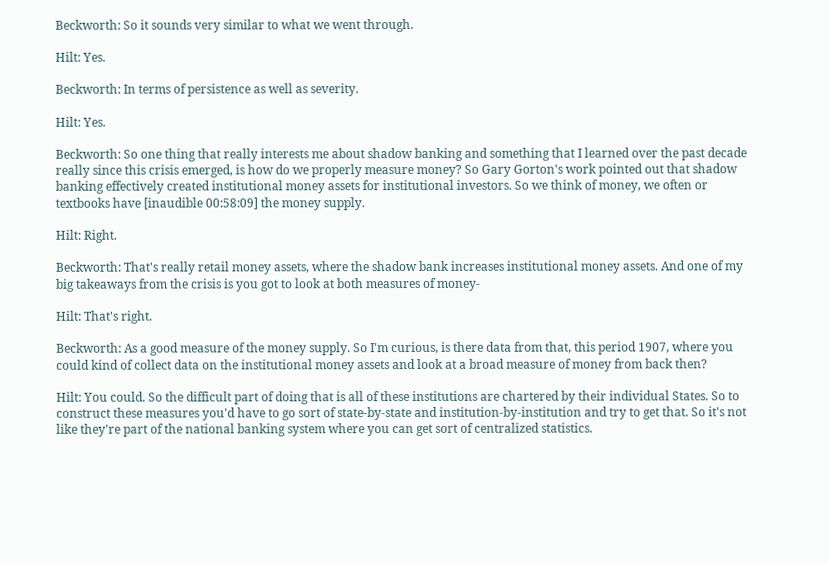Beckworth: So it sounds very similar to what we went through.

Hilt: Yes.

Beckworth: In terms of persistence as well as severity.

Hilt: Yes.

Beckworth: So one thing that really interests me about shadow banking and something that I learned over the past decade really since this crisis emerged, is how do we properly measure money? So Gary Gorton's work pointed out that shadow banking effectively created institutional money assets for institutional investors. So we think of money, we often or textbooks have [inaudible 00:58:09] the money supply.

Hilt: Right.

Beckworth: That's really retail money assets, where the shadow bank increases institutional money assets. And one of my big takeaways from the crisis is you got to look at both measures of money-

Hilt: That's right.

Beckworth: As a good measure of the money supply. So I'm curious, is there data from that, this period 1907, where you could kind of collect data on the institutional money assets and look at a broad measure of money from back then?

Hilt: You could. So the difficult part of doing that is all of these institutions are chartered by their individual States. So to construct these measures you'd have to go sort of state-by-state and institution-by-institution and try to get that. So it's not like they're part of the national banking system where you can get sort of centralized statistics.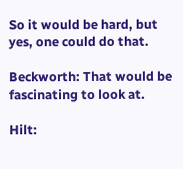So it would be hard, but yes, one could do that.

Beckworth: That would be fascinating to look at.

Hilt: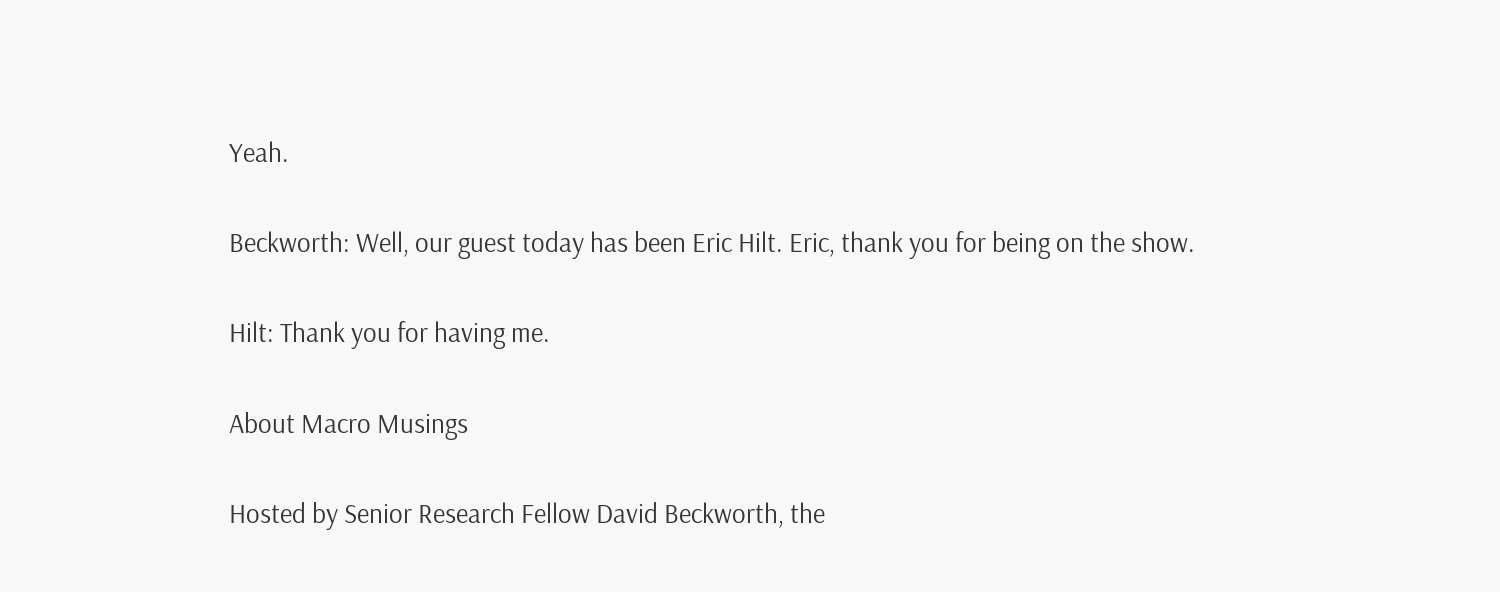Yeah.

Beckworth: Well, our guest today has been Eric Hilt. Eric, thank you for being on the show.

Hilt: Thank you for having me.

About Macro Musings

Hosted by Senior Research Fellow David Beckworth, the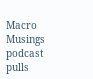Macro Musings podcast pulls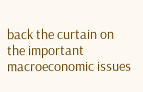back the curtain on the important macroeconomic issues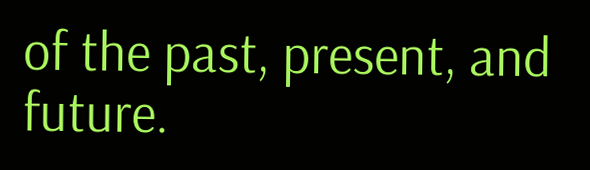of the past, present, and future.